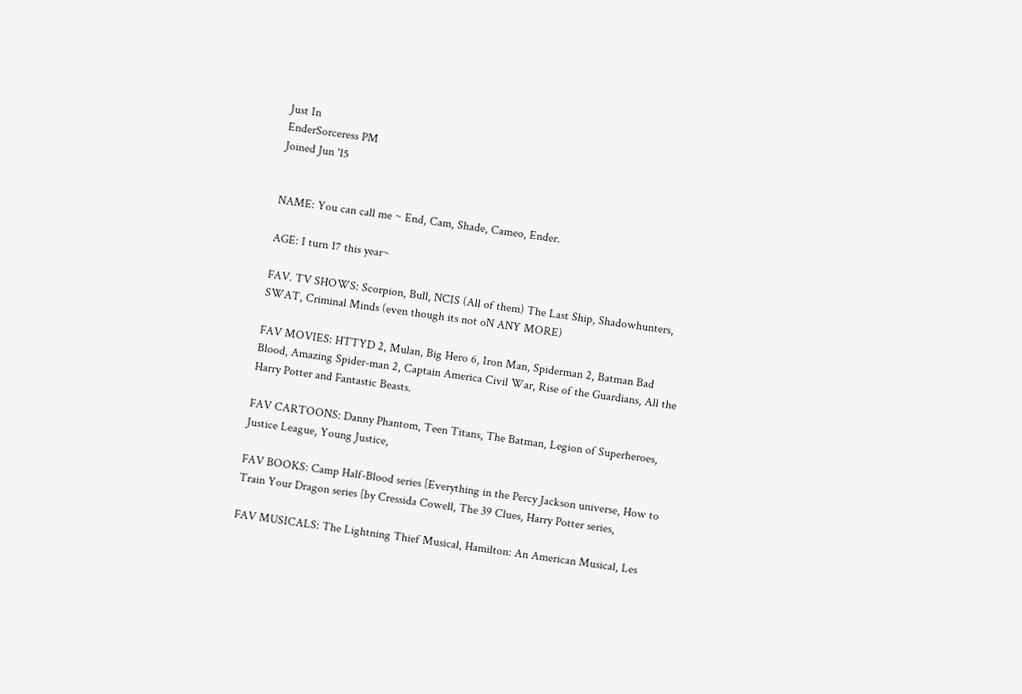Just In
EnderSorceress PM
Joined Jun '15


NAME: You can call me ~ End, Cam, Shade, Cameo, Ender.

AGE: I turn 17 this year~

FAV. TV SHOWS: Scorpion, Bull, NCIS (All of them) The Last Ship, Shadowhunters, SWAT, Criminal Minds (even though its not oN ANY MORE)

FAV MOVIES: HTTYD 2, Mulan, Big Hero 6, Iron Man, Spiderman 2, Batman Bad Blood, Amazing Spider-man 2, Captain America Civil War, Rise of the Guardians, All the Harry Potter and Fantastic Beasts.

FAV CARTOONS: Danny Phantom, Teen Titans, The Batman, Legion of Superheroes, Justice League, Young Justice,

FAV BOOKS: Camp Half-Blood series [Everything in the Percy Jackson universe, How to Train Your Dragon series [by Cressida Cowell, The 39 Clues, Harry Potter series,

FAV MUSICALS: The Lightning Thief Musical, Hamilton: An American Musical, Les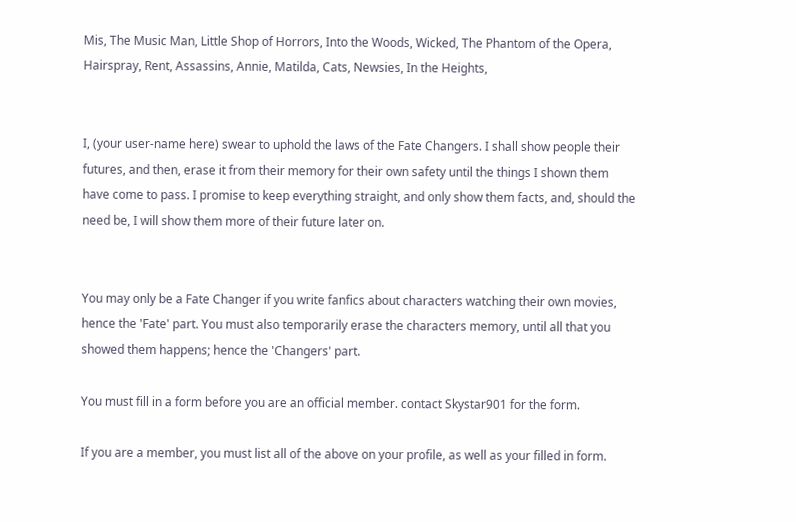Mis, The Music Man, Little Shop of Horrors, Into the Woods, Wicked, The Phantom of the Opera, Hairspray, Rent, Assassins, Annie, Matilda, Cats, Newsies, In the Heights,


I, (your user-name here) swear to uphold the laws of the Fate Changers. I shall show people their futures, and then, erase it from their memory for their own safety until the things I shown them have come to pass. I promise to keep everything straight, and only show them facts, and, should the need be, I will show them more of their future later on.


You may only be a Fate Changer if you write fanfics about characters watching their own movies, hence the 'Fate' part. You must also temporarily erase the characters memory, until all that you showed them happens; hence the 'Changers' part.

You must fill in a form before you are an official member. contact Skystar901 for the form.

If you are a member, you must list all of the above on your profile, as well as your filled in form.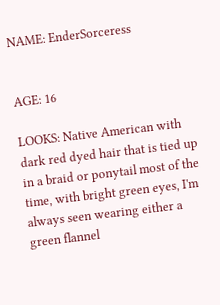NAME: EnderSorceress


AGE: 16

LOOKS: Native American with dark red dyed hair that is tied up in a braid or ponytail most of the time, with bright green eyes, I'm always seen wearing either a green flannel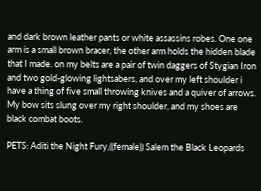and dark brown leather pants or white assassins robes. One one arm is a small brown bracer, the other arm holds the hidden blade that I made. on my belts are a pair of twin daggers of Stygian Iron and two gold-glowing lightsabers, and over my left shoulder i have a thing of five small throwing knives and a quiver of arrows. My bow sits slung over my right shoulder, and my shoes are black combat boots.

PETS: Aditi the Night Fury,((female)) Salem the Black Leopards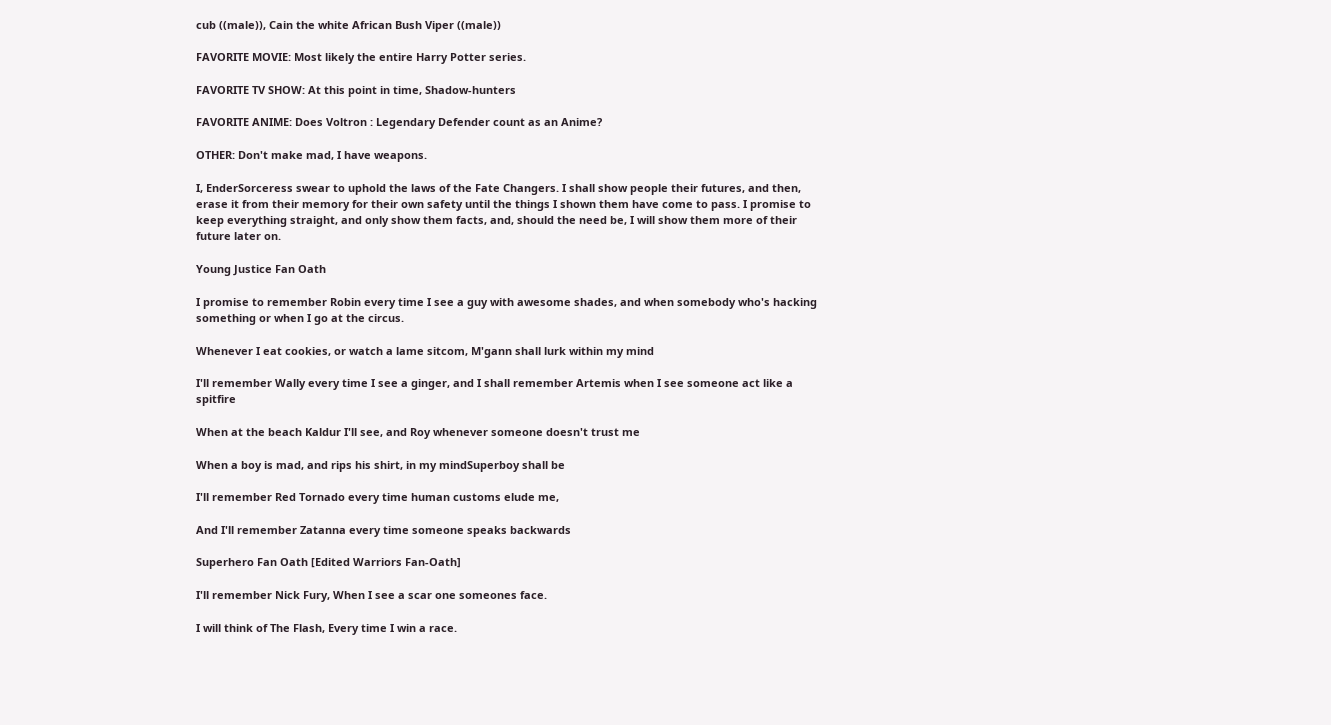cub ((male)), Cain the white African Bush Viper ((male))

FAVORITE MOVIE: Most likely the entire Harry Potter series.

FAVORITE TV SHOW: At this point in time, Shadow-hunters

FAVORITE ANIME: Does Voltron : Legendary Defender count as an Anime?

OTHER: Don't make mad, I have weapons.

I, EnderSorceress swear to uphold the laws of the Fate Changers. I shall show people their futures, and then, erase it from their memory for their own safety until the things I shown them have come to pass. I promise to keep everything straight, and only show them facts, and, should the need be, I will show them more of their future later on.

Young Justice Fan Oath

I promise to remember Robin every time I see a guy with awesome shades, and when somebody who's hacking something or when I go at the circus.

Whenever I eat cookies, or watch a lame sitcom, M'gann shall lurk within my mind

I'll remember Wally every time I see a ginger, and I shall remember Artemis when I see someone act like a spitfire

When at the beach Kaldur I'll see, and Roy whenever someone doesn't trust me

When a boy is mad, and rips his shirt, in my mindSuperboy shall be

I'll remember Red Tornado every time human customs elude me,

And I'll remember Zatanna every time someone speaks backwards

Superhero Fan Oath [Edited Warriors Fan-Oath]

I'll remember Nick Fury, When I see a scar one someones face.

I will think of The Flash, Every time I win a race.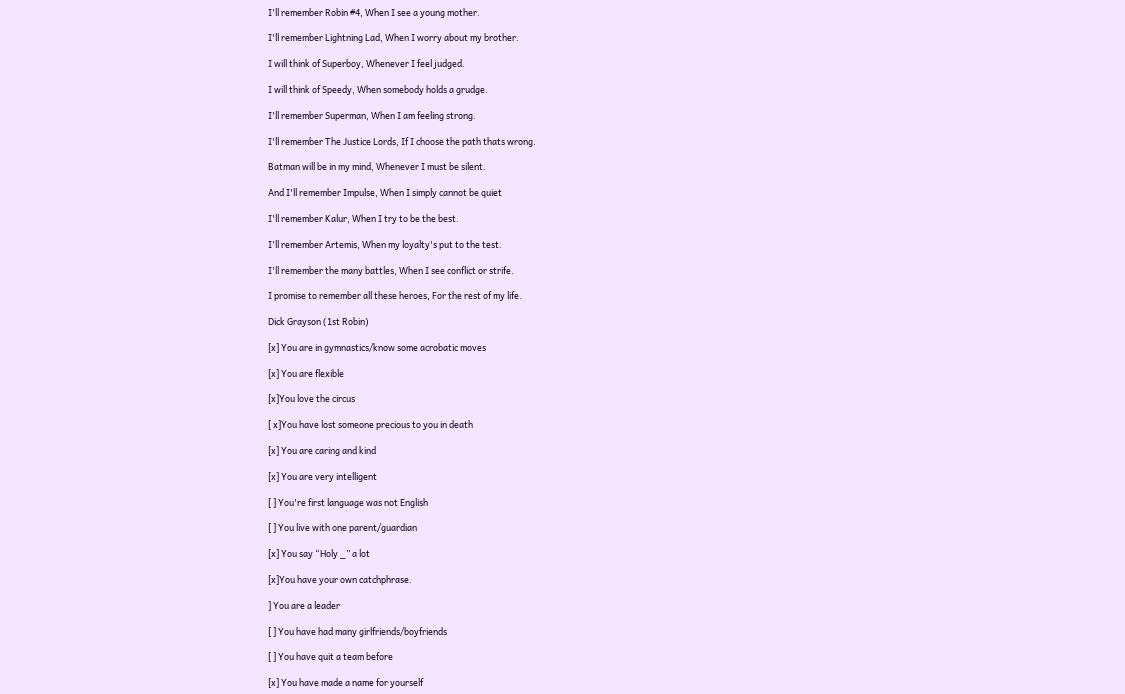I'll remember Robin #4, When I see a young mother.

I'll remember Lightning Lad, When I worry about my brother.

I will think of Superboy, Whenever I feel judged.

I will think of Speedy, When somebody holds a grudge.

I'll remember Superman, When I am feeling strong.

I'll remember The Justice Lords, If I choose the path thats wrong.

Batman will be in my mind, Whenever I must be silent.

And I'll remember Impulse, When I simply cannot be quiet

I'll remember Kalur, When I try to be the best.

I'll remember Artemis, When my loyalty's put to the test.

I'll remember the many battles, When I see conflict or strife.

I promise to remember all these heroes, For the rest of my life.

Dick Grayson (1st Robin)

[x] You are in gymnastics/know some acrobatic moves

[x] You are flexible

[x]You love the circus

[ x]You have lost someone precious to you in death

[x] You are caring and kind

[x] You are very intelligent

[ ] You're first language was not English

[ ] You live with one parent/guardian

[x] You say “Holy _” a lot

[x]You have your own catchphrase.

] You are a leader

[ ] You have had many girlfriends/boyfriends

[ ] You have quit a team before

[x] You have made a name for yourself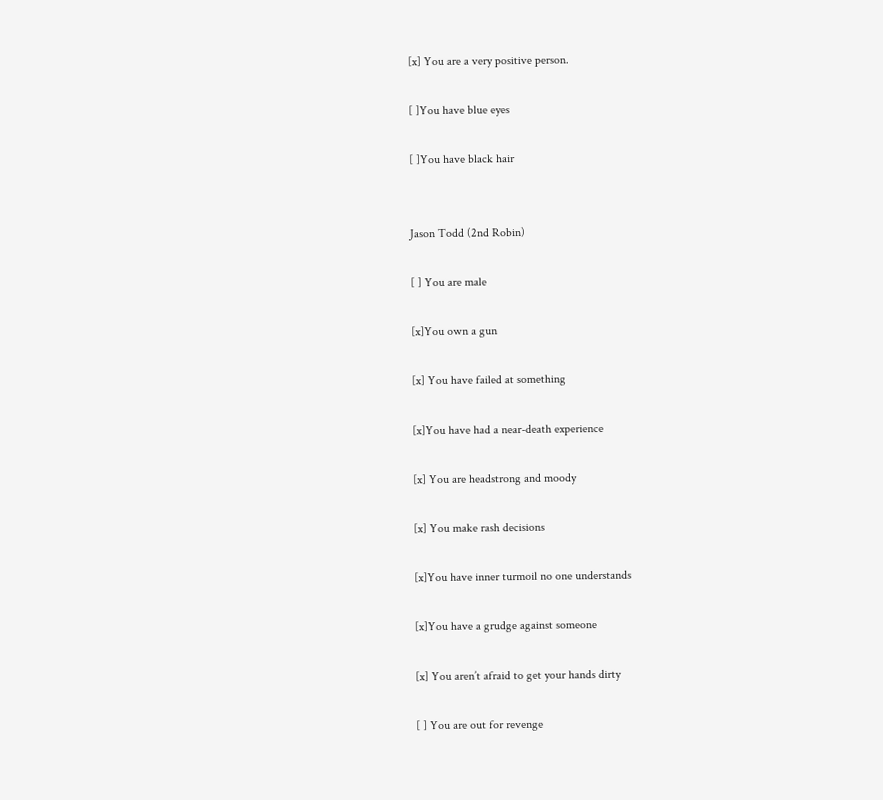[x] You are a very positive person.

[ ]You have blue eyes

[ ]You have black hair


Jason Todd (2nd Robin)

[ ] You are male

[x]You own a gun

[x] You have failed at something

[x]You have had a near-death experience

[x] You are headstrong and moody

[x] You make rash decisions

[x]You have inner turmoil no one understands

[x]You have a grudge against someone

[x] You aren’t afraid to get your hands dirty

[ ] You are out for revenge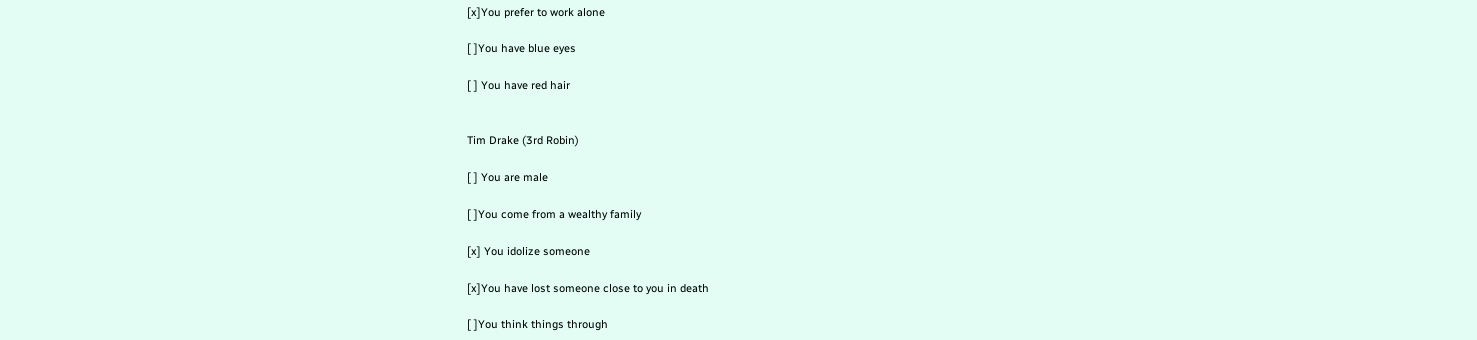[x]You prefer to work alone

[ ]You have blue eyes

[ ] You have red hair


Tim Drake (3rd Robin)

[ ] You are male

[ ]You come from a wealthy family

[x] You idolize someone

[x]You have lost someone close to you in death

[ ]You think things through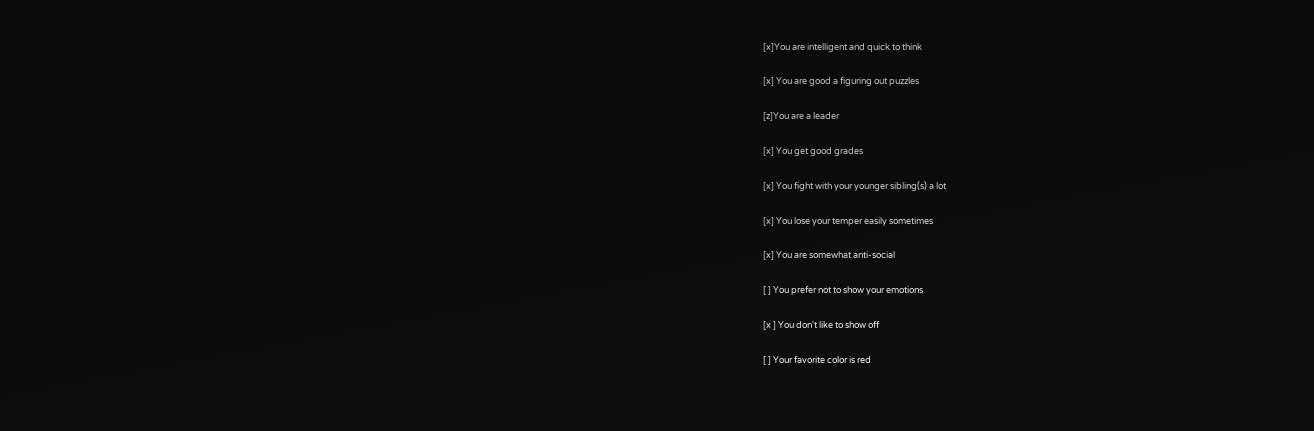[x]You are intelligent and quick to think

[x] You are good a figuring out puzzles

[z]You are a leader

[x] You get good grades

[x] You fight with your younger sibling(s) a lot

[x] You lose your temper easily sometimes

[x] You are somewhat anti-social

[ ] You prefer not to show your emotions

[x ] You don't like to show off

[ ] Your favorite color is red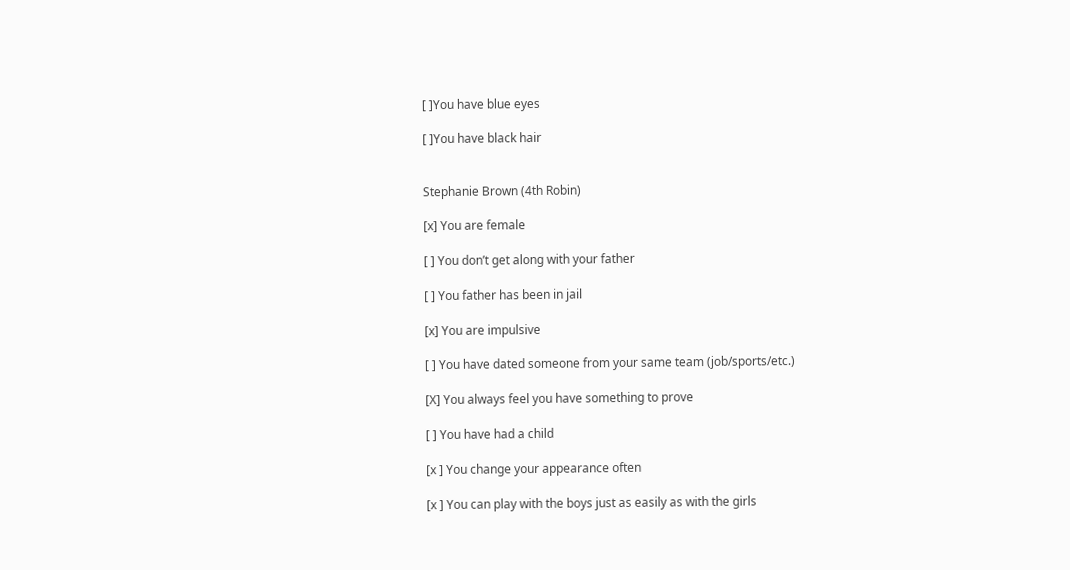[ ]You have blue eyes

[ ]You have black hair


Stephanie Brown (4th Robin)

[x] You are female

[ ] You don’t get along with your father

[ ] You father has been in jail

[x] You are impulsive

[ ] You have dated someone from your same team (job/sports/etc.)

[X] You always feel you have something to prove

[ ] You have had a child

[x ] You change your appearance often

[x ] You can play with the boys just as easily as with the girls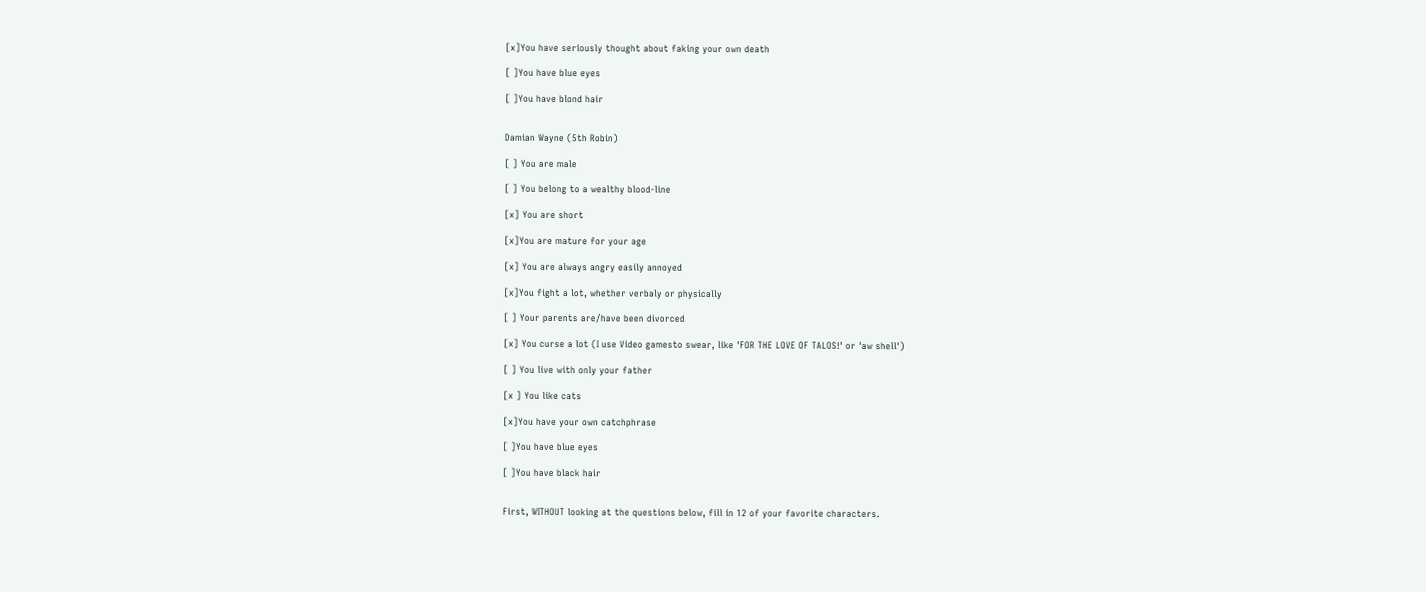[x]You have seriously thought about faking your own death

[ ]You have blue eyes

[ ]You have blond hair


Damian Wayne (5th Robin)

[ ] You are male

[ ] You belong to a wealthy blood-line

[x] You are short

[x]You are mature for your age

[x] You are always angry easily annoyed

[x]You fight a lot, whether verbaly or physically

[ ] Your parents are/have been divorced

[x] You curse a lot (I use Video gamesto swear, like 'FOR THE LOVE OF TALOS!' or 'aw shell')

[ ] You live with only your father

[x ] You like cats

[x]You have your own catchphrase

[ ]You have blue eyes

[ ]You have black hair


First, WITHOUT looking at the questions below, fill in 12 of your favorite characters.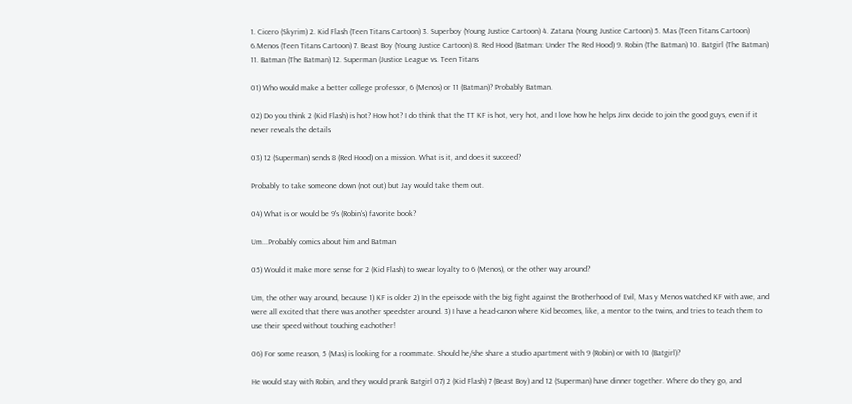1. Cicero (Skyrim) 2. Kid Flash (Teen Titans Cartoon) 3. Superboy (Young Justice Cartoon) 4. Zatana (Young Justice Cartoon) 5. Mas (Teen Titans Cartoon) 6.Menos (Teen Titans Cartoon) 7. Beast Boy (Young Justice Cartoon) 8. Red Hood (Batman: Under The Red Hood) 9. Robin (The Batman) 10. Batgirl (The Batman) 11. Batman (The Batman) 12. Superman (Justice League vs. Teen Titans

01) Who would make a better college professor, 6 (Menos) or 11 (Batman)? Probably Batman.

02) Do you think 2 (Kid Flash) is hot? How hot? I do think that the TT KF is hot, very hot, and I love how he helps Jinx decide to join the good guys, even if it never reveals the details

03) 12 (Superman) sends 8 (Red Hood) on a mission. What is it, and does it succeed?

Probably to take someone down (not out) but Jay would take them out.

04) What is or would be 9's (Robin's) favorite book?

Um...Probably comics about him and Batman

05) Would it make more sense for 2 (Kid Flash) to swear loyalty to 6 (Menos), or the other way around?

Um, the other way around, because 1) KF is older 2) In the epeisode with the big fight against the Brotherhood of Evil, Mas y Menos watched KF with awe, and were all excited that there was another speedster around. 3) I have a head-canon where Kid becomes, like, a mentor to the twins, and tries to teach them to use their speed without touching eachother!

06) For some reason, 5 (Mas) is looking for a roommate. Should he/she share a studio apartment with 9 (Robin) or with 10 (Batgirl)?

He would stay with Robin, and they would prank Batgirl 07) 2 (Kid Flash) 7 (Beast Boy) and 12 (Superman) have dinner together. Where do they go, and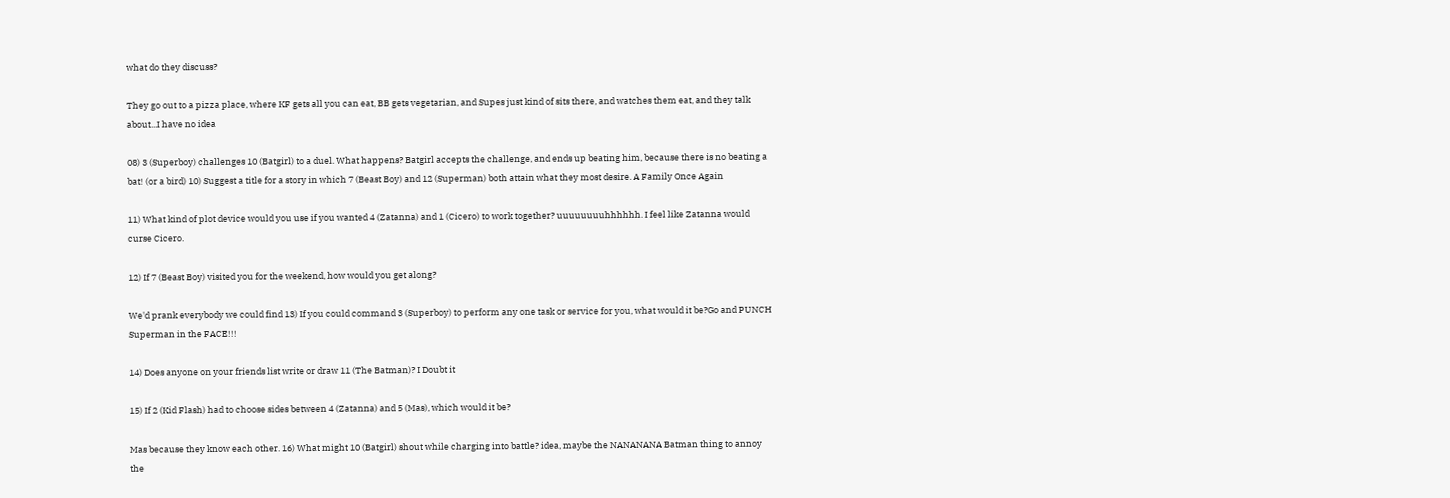what do they discuss?

They go out to a pizza place, where KF gets all you can eat, BB gets vegetarian, and Supes just kind of sits there, and watches them eat, and they talk about...I have no idea

08) 3 (Superboy) challenges 10 (Batgirl) to a duel. What happens? Batgirl accepts the challenge, and ends up beating him, because there is no beating a bat! (or a bird) 10) Suggest a title for a story in which 7 (Beast Boy) and 12 (Superman) both attain what they most desire. A Family Once Again

11) What kind of plot device would you use if you wanted 4 (Zatanna) and 1 (Cicero) to work together? uuuuuuuuhhhhhh. I feel like Zatanna would curse Cicero.

12) If 7 (Beast Boy) visited you for the weekend, how would you get along?

We'd prank everybody we could find 13) If you could command 3 (Superboy) to perform any one task or service for you, what would it be?Go and PUNCH Superman in the FACE!!!

14) Does anyone on your friends list write or draw 11 (The Batman)? I Doubt it

15) If 2 (Kid Flash) had to choose sides between 4 (Zatanna) and 5 (Mas), which would it be?

Mas because they know each other. 16) What might 10 (Batgirl) shout while charging into battle? idea, maybe the NANANANA Batman thing to annoy the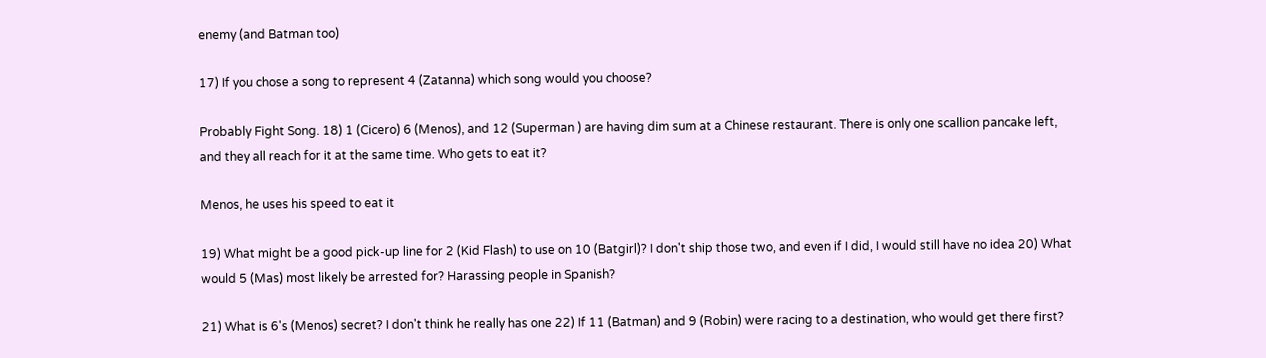enemy (and Batman too)

17) If you chose a song to represent 4 (Zatanna) which song would you choose?

Probably Fight Song. 18) 1 (Cicero) 6 (Menos), and 12 (Superman ) are having dim sum at a Chinese restaurant. There is only one scallion pancake left, and they all reach for it at the same time. Who gets to eat it?

Menos, he uses his speed to eat it

19) What might be a good pick-up line for 2 (Kid Flash) to use on 10 (Batgirl)? I don't ship those two, and even if I did, I would still have no idea 20) What would 5 (Mas) most likely be arrested for? Harassing people in Spanish?

21) What is 6's (Menos) secret? I don't think he really has one 22) If 11 (Batman) and 9 (Robin) were racing to a destination, who would get there first?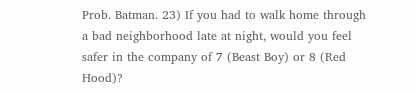Prob. Batman. 23) If you had to walk home through a bad neighborhood late at night, would you feel safer in the company of 7 (Beast Boy) or 8 (Red Hood)?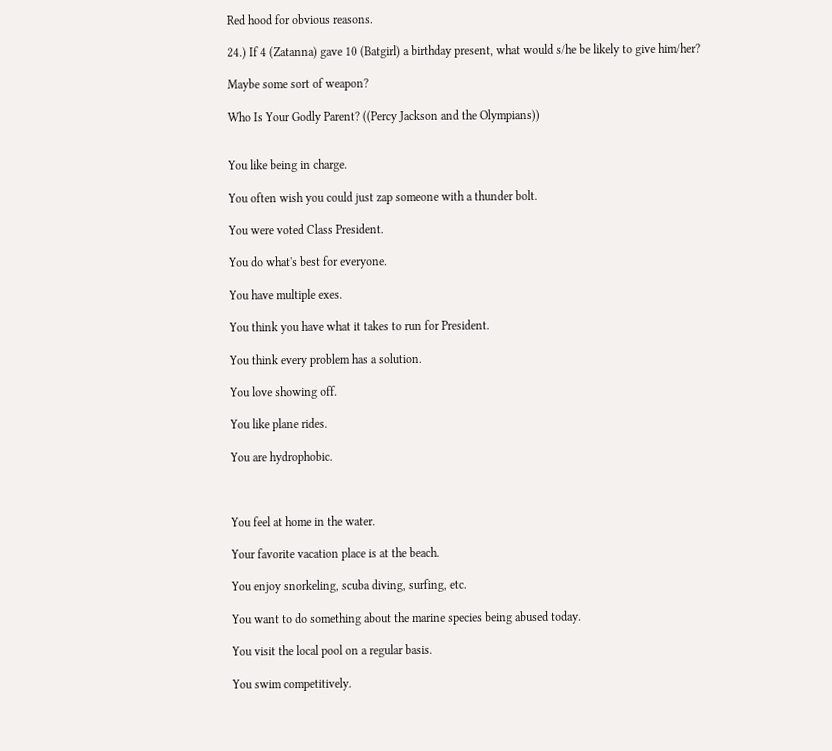Red hood for obvious reasons.

24.) If 4 (Zatanna) gave 10 (Batgirl) a birthday present, what would s/he be likely to give him/her?

Maybe some sort of weapon?

Who Is Your Godly Parent? ((Percy Jackson and the Olympians))


You like being in charge.

You often wish you could just zap someone with a thunder bolt.

You were voted Class President.

You do what's best for everyone.

You have multiple exes.

You think you have what it takes to run for President.

You think every problem has a solution.

You love showing off.

You like plane rides.

You are hydrophobic.



You feel at home in the water.

Your favorite vacation place is at the beach.

You enjoy snorkeling, scuba diving, surfing, etc.

You want to do something about the marine species being abused today.

You visit the local pool on a regular basis.

You swim competitively.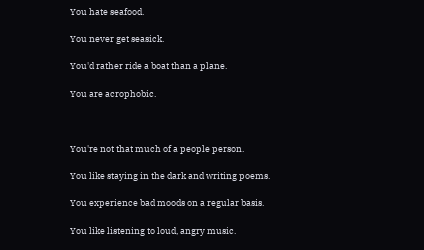You hate seafood.

You never get seasick.

You'd rather ride a boat than a plane.

You are acrophobic.



You're not that much of a people person.

You like staying in the dark and writing poems.

You experience bad moods on a regular basis.

You like listening to loud, angry music.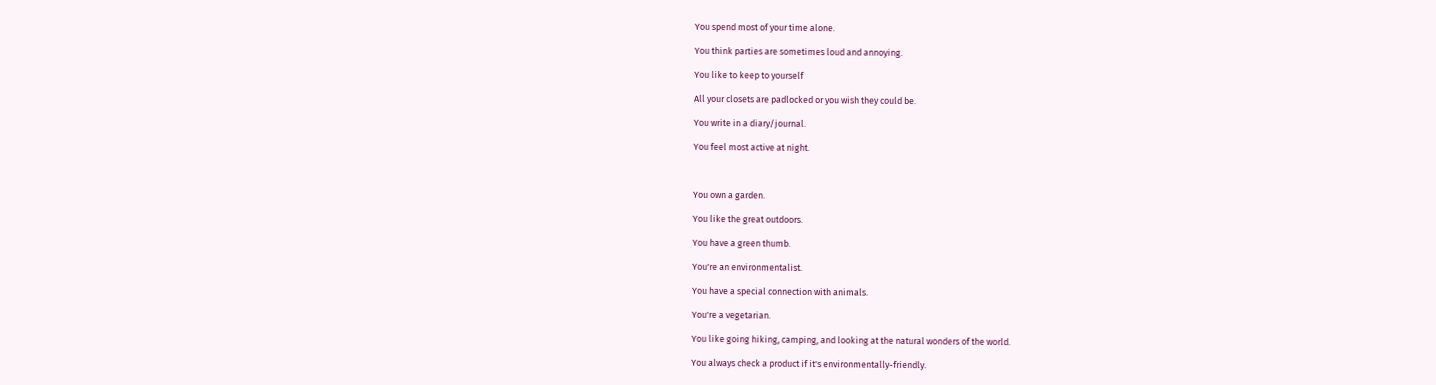You spend most of your time alone.

You think parties are sometimes loud and annoying.

You like to keep to yourself

All your closets are padlocked or you wish they could be.

You write in a diary/journal.

You feel most active at night.



You own a garden.

You like the great outdoors.

You have a green thumb.

You're an environmentalist.

You have a special connection with animals.

You're a vegetarian.

You like going hiking, camping, and looking at the natural wonders of the world.

You always check a product if it's environmentally-friendly.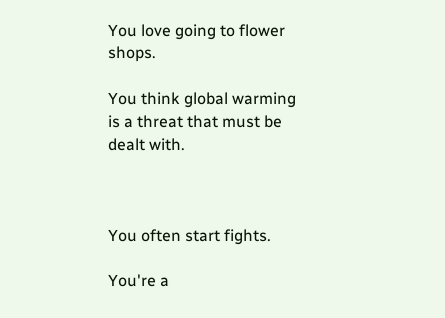You love going to flower shops.

You think global warming is a threat that must be dealt with.



You often start fights.

You're a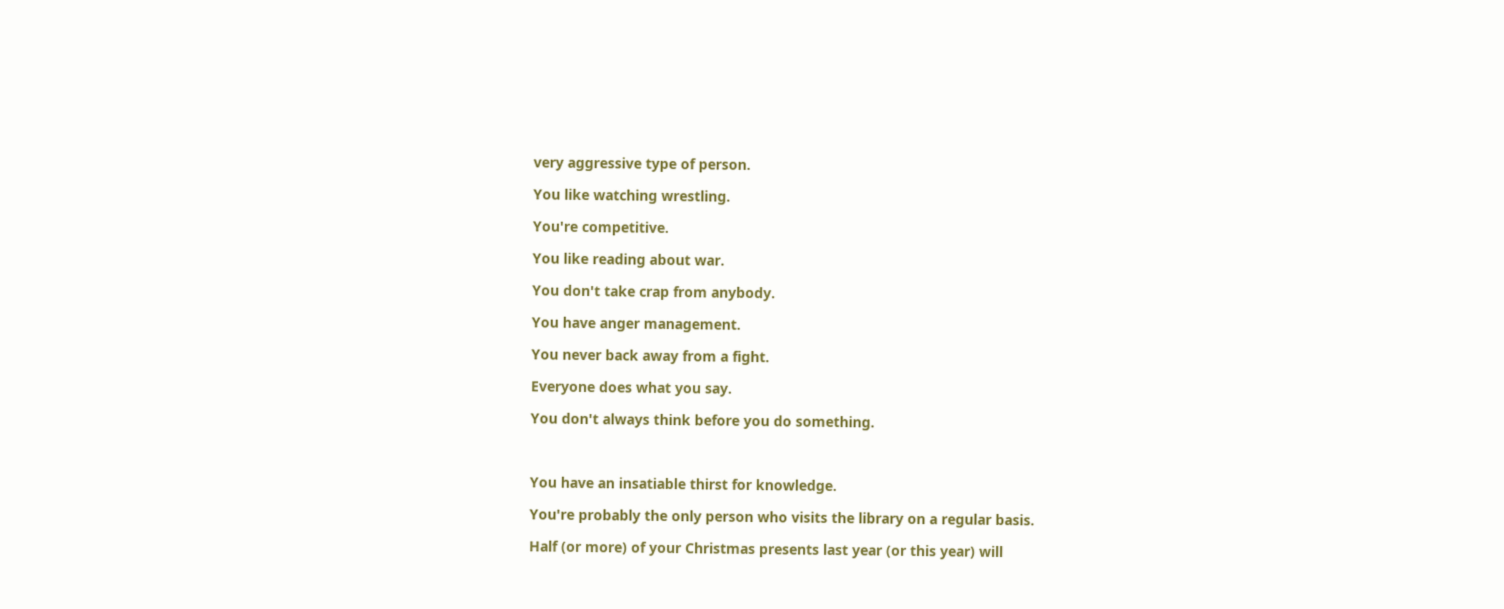very aggressive type of person.

You like watching wrestling.

You're competitive.

You like reading about war.

You don't take crap from anybody.

You have anger management.

You never back away from a fight.

Everyone does what you say.

You don't always think before you do something.



You have an insatiable thirst for knowledge.

You're probably the only person who visits the library on a regular basis.

Half (or more) of your Christmas presents last year (or this year) will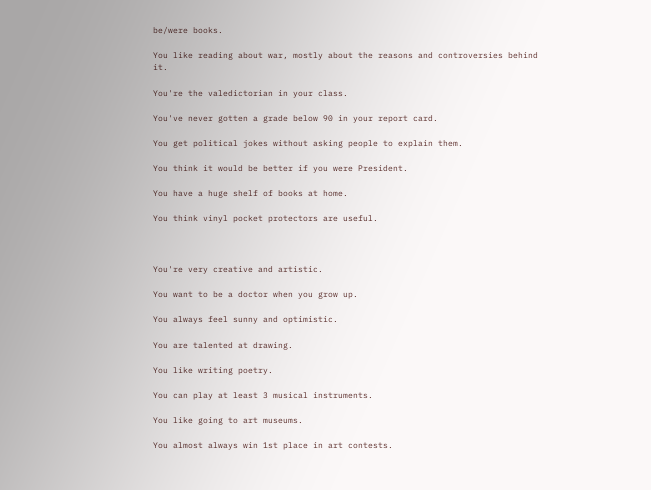be/were books.

You like reading about war, mostly about the reasons and controversies behind it.

You're the valedictorian in your class.

You've never gotten a grade below 90 in your report card.

You get political jokes without asking people to explain them.

You think it would be better if you were President.

You have a huge shelf of books at home.

You think vinyl pocket protectors are useful.



You're very creative and artistic.

You want to be a doctor when you grow up.

You always feel sunny and optimistic.

You are talented at drawing.

You like writing poetry.

You can play at least 3 musical instruments.

You like going to art museums.

You almost always win 1st place in art contests.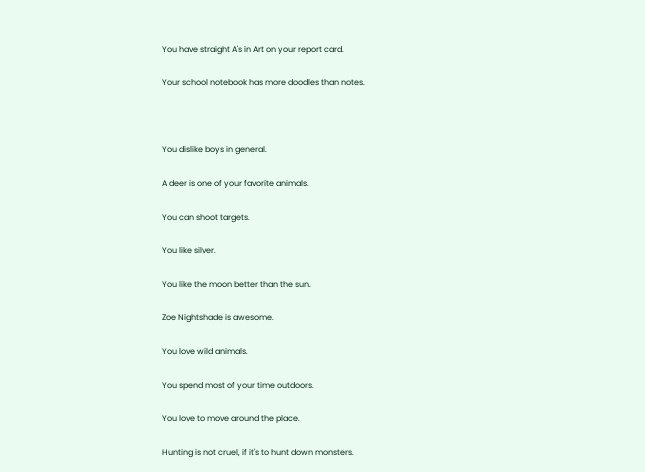You have straight A's in Art on your report card.

Your school notebook has more doodles than notes.



You dislike boys in general.

A deer is one of your favorite animals.

You can shoot targets.

You like silver.

You like the moon better than the sun.

Zoe Nightshade is awesome.

You love wild animals.

You spend most of your time outdoors.

You love to move around the place.

Hunting is not cruel, if it's to hunt down monsters.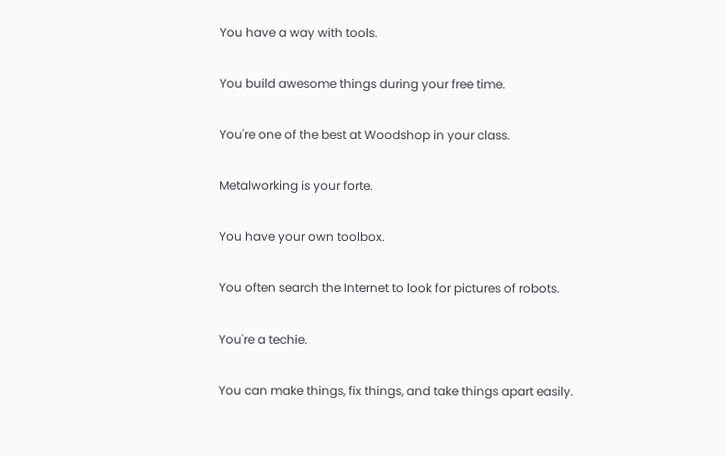You have a way with tools.

You build awesome things during your free time.

You're one of the best at Woodshop in your class.

Metalworking is your forte.

You have your own toolbox.

You often search the Internet to look for pictures of robots.

You're a techie.

You can make things, fix things, and take things apart easily.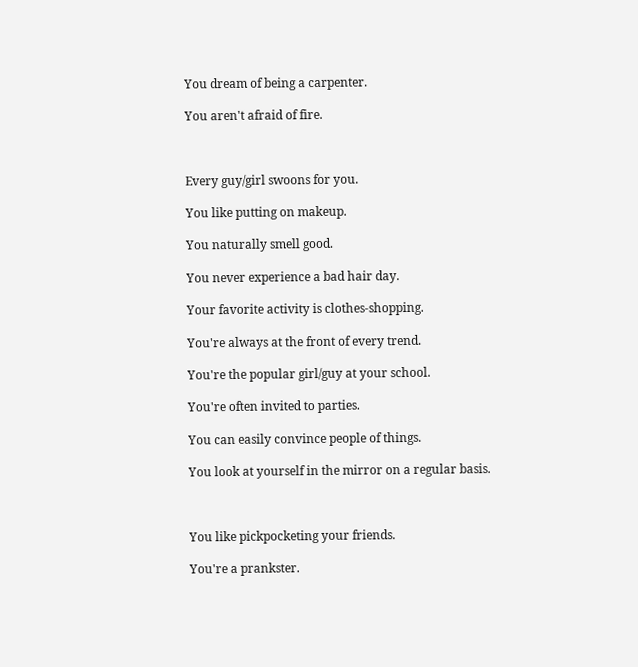You dream of being a carpenter.

You aren't afraid of fire.



Every guy/girl swoons for you.

You like putting on makeup.

You naturally smell good.

You never experience a bad hair day.

Your favorite activity is clothes-shopping.

You're always at the front of every trend.

You're the popular girl/guy at your school.

You're often invited to parties.

You can easily convince people of things.

You look at yourself in the mirror on a regular basis.



You like pickpocketing your friends.

You're a prankster.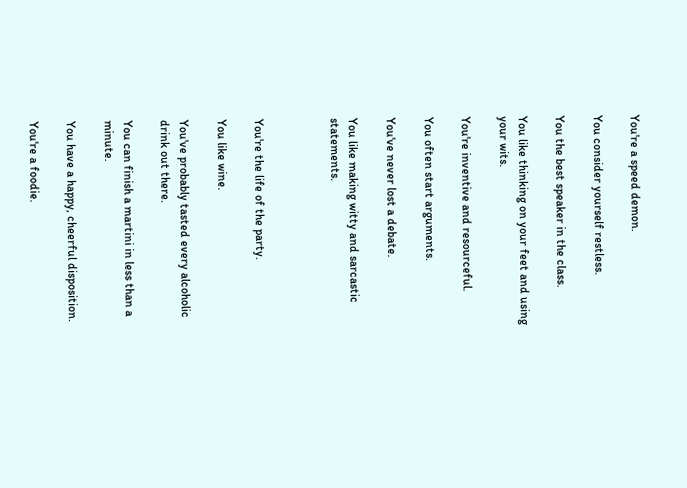You're a speed demon.

You consider yourself restless.

You the best speaker in the class.

You like thinking on your feet and using your wits.

You're inventive and resourceful.

You often start arguments.

You've never lost a debate.

You like making witty and sarcastic statements.



You're the life of the party.

You like wine.

You've probably tasted every alcoholic drink out there.

You can finish a martini in less than a minute.

You have a happy, cheerful disposition.

You're a foodie.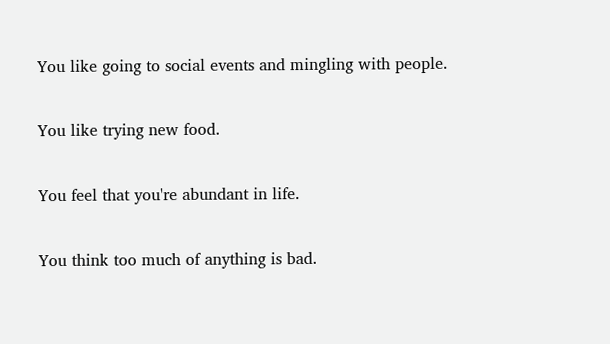You like going to social events and mingling with people.

You like trying new food.

You feel that you're abundant in life.

You think too much of anything is bad.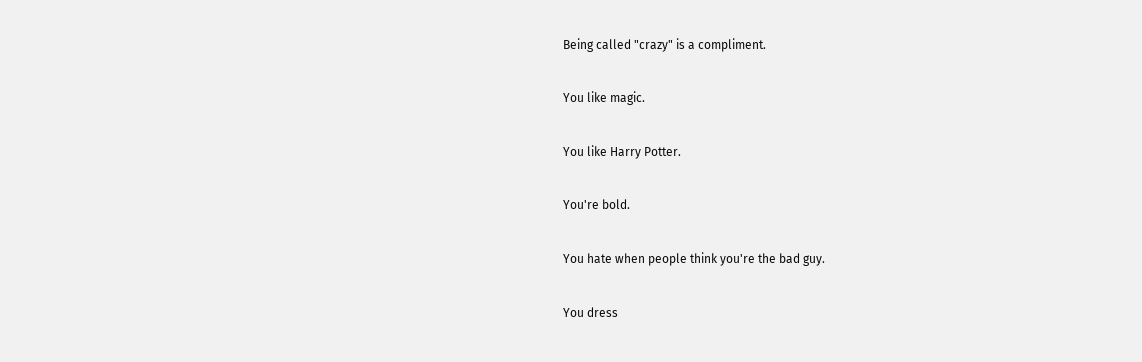Being called "crazy" is a compliment.

You like magic.

You like Harry Potter.

You're bold.

You hate when people think you're the bad guy.

You dress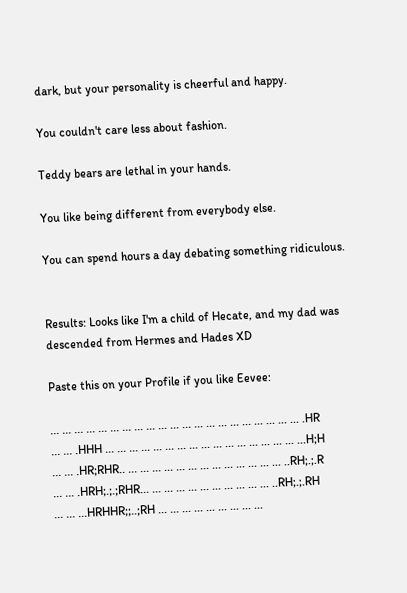dark, but your personality is cheerful and happy.

You couldn't care less about fashion.

Teddy bears are lethal in your hands.

You like being different from everybody else.

You can spend hours a day debating something ridiculous.


Results: Looks like I'm a child of Hecate, and my dad was descended from Hermes and Hades XD

Paste this on your Profile if you like Eevee:

... ... ... ... ... ... ... ... ... ... ... ... ... ... ... ... ... ... ... ... ... .HR
... ... .HHH ... ... ... ... ... ... ... ... ... ... ... ... ... ... ... ... ...H;H
... ... .HR;RHR.. ... ... ... ... ... ... ... ... ... ... ... ... ... ..RH;.;.R
... ... .HRH;.;.;RHR... ... ... ... ... ... ... ... ... ... ... ..RH;.;.RH
... ... ...HRHHR;;..;RH ... ... ... ... ... ... ... ... ...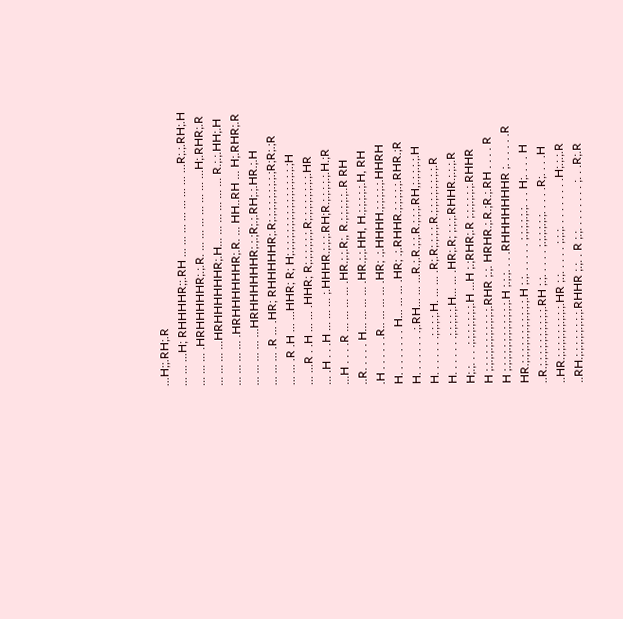...H;;.RH;.R
... ... ...H; RHHHHR;;.RH ... ... ... ... ... ... ... ...R;.;.RH;.H
... ... ... .HRHHHHHR;.;.R. ... ... ... ... ... ... ...H;.RHR;.R
... ... ... ...HRHHHHHHR;.H... ... ... ... ... ... R.;.;.HH;.H
... ... ... ... .HRHHHHHHR;.R. ... HH..RH ... H;.RHR;.R
... ... ... ... ...HRHHHHHHR;.;.;R;.;.RH;.;.HR.;.H
... ... ... .R ... .HR; RHHHHHR;.R;.;.;.;.;.;.;.;.;R;R;.;R
... ... .R .H ... ...HHR; R; H;.;.;.;.;.;.;.;.;.;.;.;.;.;.;.;H
... ...R . .H ... ... .HHR; R;.;.;.;.;.;.R;.;.;.;.;.;.;.;.HR
... .H . . .H ... ... ... ;.HHHR.;.;.;.RH;R.;.;.;.;.;.H.;R
...H . . . .R ... ... ... ... .HR.;.;.R;, R.;.;.;.;.;..R RH
..R. . . . . H... ... ... ... .HR.;.;.HH, H.;.;.;.;.;.H, RH
.H . . . . . .R.. ... ... ... .HR; .;.HHHH.;.;.;.;.;.HHRH
H. . . . . . . . H... ... ... .HR; .;.RHHR.;.;.;.;.;.RHR.;R
H. . . . . . . .;.RH... ... ...R.;.R.;.;.R.;.;.;.RH,;.;.;.;.;.H
H. . . . . . .;.;.;.;.H. ... ... .R;.R;.;.;.;.R.;.;.;.;.;.;.;.;.R
H. . . . . . .;.;.;.;.;.H... ... .HR;.R; ;.;.;.RHHR.;.;.;.R
H;.;. . . .;.;.;.;.;.;.;.H ...H ;.;RHR;.R ;.;.;.;.;.;.RHHR
H ;.;.;.;.;.;.;.;.;.;.;.RHR ;.;. HRHR.;.R.;R.;.RH . . . . R
H ;.;.;.;.;.;.;.;.;.;.;.;.H ;.;.;. . . .RHHHHHHHR ;. . . . . .R
HR.;.;.;.;.;.;.;.;.;.;.;.H ;.;. . . . . . ;.;.;.;.;.;. . . H;. . . . H
..R.;.;.;.;.;.;.;.;.;.;.RH ;.;. . . . . ;.;.;.;.;.;. . . . .R;. . . .H
..HR.;.;.;.;.;.;.;.;.;.HR ;.;. . . . . ;.;.;. . . . . . . . .H;.;.;.R
..RH.;.;.;.;.;.;.;.;.RHHR ;.;. . R ;.;. . . . . . . . ;. . .R;.R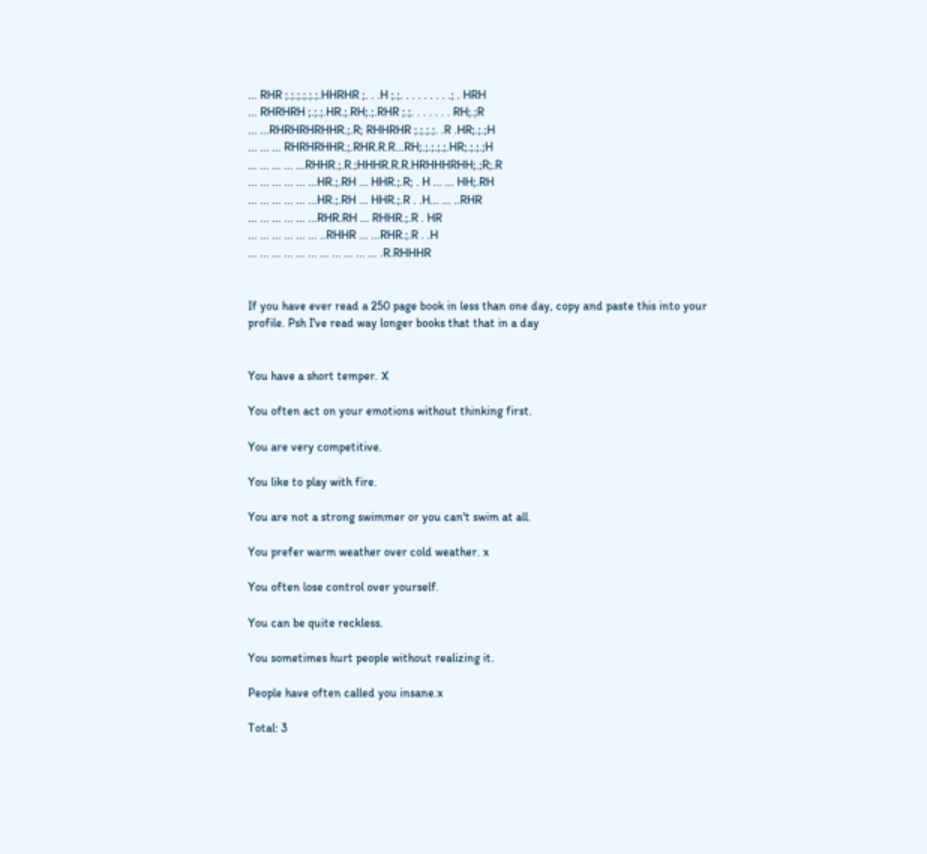... RHR ;.;.;.;.;.;.HHRHR ;. . .H ;.;. . . . . . . . .; . HRH
... RHRHRH ;.;.;.HR.;.RH;.;.RHR ;.;. . . . . . . RH;.;R
... ...RHRHRHRHHR.;.R; RHHRHR ;.;.;.;. .R .HR;.;.;H
... ... ... RHRHRHHR.;.RHR.R.R...RH;.;.;.;.;.HR;.;.;.;H
... ... ... ... ...RHHR.;.R.;HHHR.R.R.HRHHHRHH;.;R;.R
... ... ... ... ... ...HR.;.RH ... HHR.;.R; . H ... ... HH;.RH
... ... ... ... ... ...HR.;.RH ... HHR.;.R . .H... ... ..RHR
... ... ... ... ... ...RHR.RH ... RHHR.;.R . HR
... ... ... ... ... ... ..RHHR ... ...RHR.;.R . .H
... ... ... ... ... ... ... ... ... ... ... .R.RHHHR


If you have ever read a 250 page book in less than one day, copy and paste this into your profile. Psh I've read way longer books that that in a day


You have a short temper. X

You often act on your emotions without thinking first.

You are very competitive.

You like to play with fire.

You are not a strong swimmer or you can't swim at all.

You prefer warm weather over cold weather. x

You often lose control over yourself.

You can be quite reckless.

You sometimes hurt people without realizing it.

People have often called you insane.x

Total: 3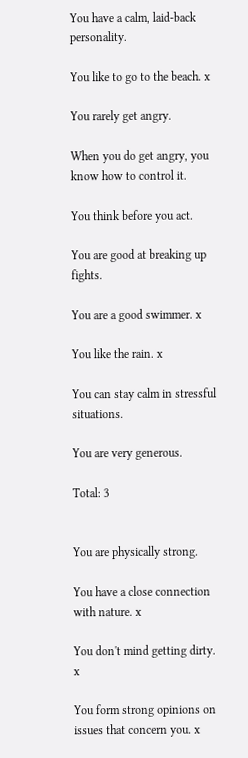You have a calm, laid-back personality.

You like to go to the beach. x

You rarely get angry.

When you do get angry, you know how to control it.

You think before you act.

You are good at breaking up fights.

You are a good swimmer. x

You like the rain. x

You can stay calm in stressful situations.

You are very generous.

Total: 3


You are physically strong.

You have a close connection with nature. x

You don't mind getting dirty. x

You form strong opinions on issues that concern you. x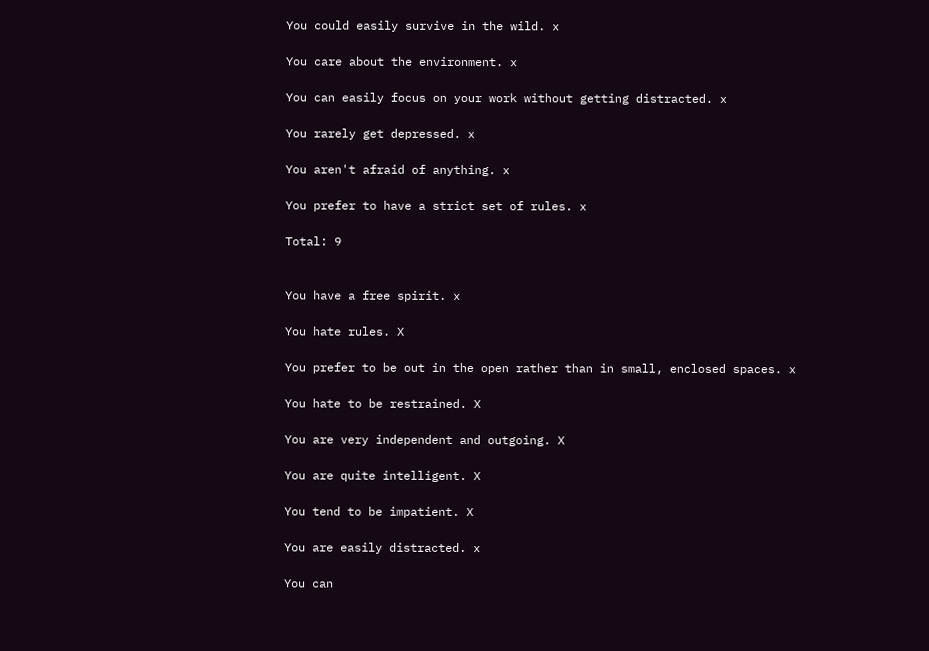You could easily survive in the wild. x

You care about the environment. x

You can easily focus on your work without getting distracted. x

You rarely get depressed. x

You aren't afraid of anything. x

You prefer to have a strict set of rules. x

Total: 9


You have a free spirit. x

You hate rules. X

You prefer to be out in the open rather than in small, enclosed spaces. x

You hate to be restrained. X

You are very independent and outgoing. X

You are quite intelligent. X

You tend to be impatient. X

You are easily distracted. x

You can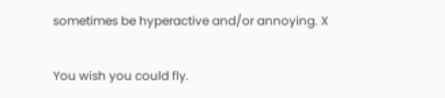sometimes be hyperactive and/or annoying. X

You wish you could fly.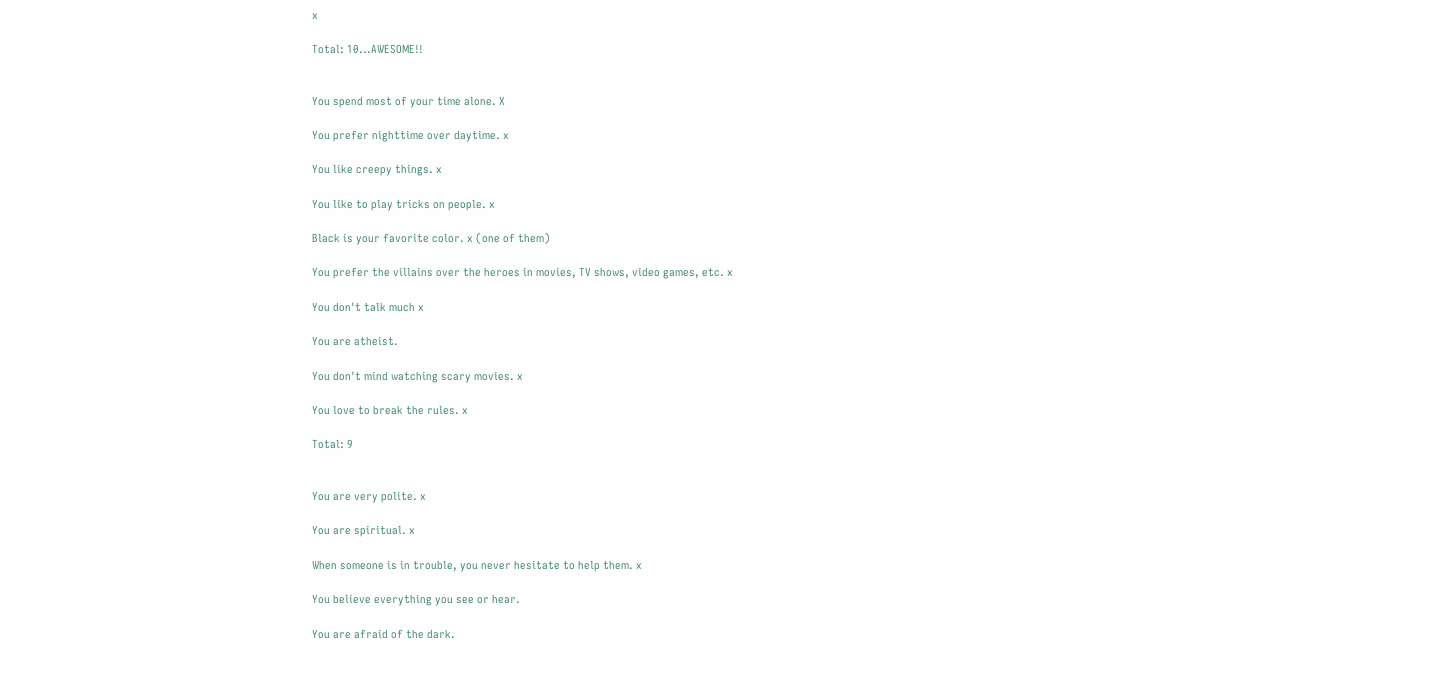x

Total: 10...AWESOME!!


You spend most of your time alone. X

You prefer nighttime over daytime. x

You like creepy things. x

You like to play tricks on people. x

Black is your favorite color. x (one of them)

You prefer the villains over the heroes in movies, TV shows, video games, etc. x

You don't talk much x

You are atheist.

You don't mind watching scary movies. x

You love to break the rules. x

Total: 9


You are very polite. x

You are spiritual. x

When someone is in trouble, you never hesitate to help them. x

You believe everything you see or hear.

You are afraid of the dark.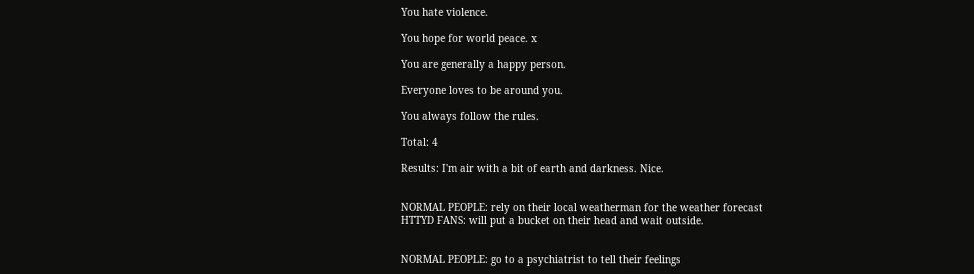You hate violence.

You hope for world peace. x

You are generally a happy person.

Everyone loves to be around you.

You always follow the rules.

Total: 4

Results: I'm air with a bit of earth and darkness. Nice.


NORMAL PEOPLE: rely on their local weatherman for the weather forecast
HTTYD FANS: will put a bucket on their head and wait outside.


NORMAL PEOPLE: go to a psychiatrist to tell their feelings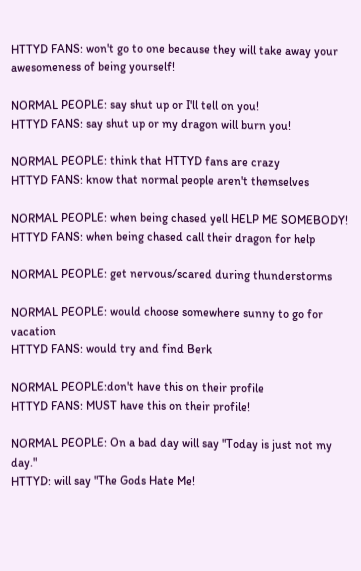HTTYD FANS: won't go to one because they will take away your awesomeness of being yourself!

NORMAL PEOPLE: say shut up or I'll tell on you!
HTTYD FANS: say shut up or my dragon will burn you!

NORMAL PEOPLE: think that HTTYD fans are crazy
HTTYD FANS: know that normal people aren't themselves

NORMAL PEOPLE: when being chased yell HELP ME SOMEBODY!
HTTYD FANS: when being chased call their dragon for help

NORMAL PEOPLE: get nervous/scared during thunderstorms

NORMAL PEOPLE: would choose somewhere sunny to go for vacation
HTTYD FANS: would try and find Berk

NORMAL PEOPLE:don't have this on their profile
HTTYD FANS: MUST have this on their profile!

NORMAL PEOPLE: On a bad day will say "Today is just not my day."
HTTYD: will say "The Gods Hate Me!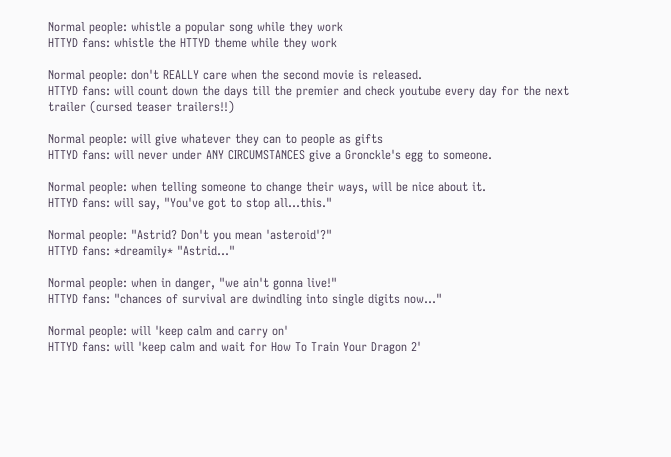Normal people: whistle a popular song while they work
HTTYD fans: whistle the HTTYD theme while they work

Normal people: don't REALLY care when the second movie is released.
HTTYD fans: will count down the days till the premier and check youtube every day for the next trailer (cursed teaser trailers!!)

Normal people: will give whatever they can to people as gifts
HTTYD fans: will never under ANY CIRCUMSTANCES give a Gronckle's egg to someone.

Normal people: when telling someone to change their ways, will be nice about it.
HTTYD fans: will say, "You've got to stop all...this."

Normal people: "Astrid? Don't you mean 'asteroid'?"
HTTYD fans: *dreamily* "Astrid..."

Normal people: when in danger, "we ain't gonna live!"
HTTYD fans: "chances of survival are dwindling into single digits now..."

Normal people: will 'keep calm and carry on'
HTTYD fans: will 'keep calm and wait for How To Train Your Dragon 2'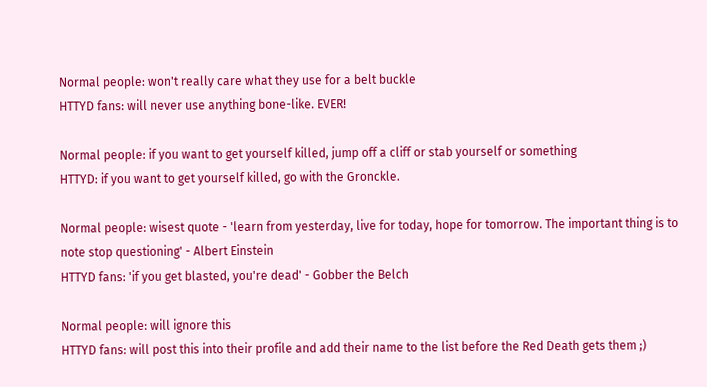Normal people: won't really care what they use for a belt buckle
HTTYD fans: will never use anything bone-like. EVER!

Normal people: if you want to get yourself killed, jump off a cliff or stab yourself or something
HTTYD: if you want to get yourself killed, go with the Gronckle.

Normal people: wisest quote - 'learn from yesterday, live for today, hope for tomorrow. The important thing is to note stop questioning' - Albert Einstein
HTTYD fans: 'if you get blasted, you're dead' - Gobber the Belch

Normal people: will ignore this
HTTYD fans: will post this into their profile and add their name to the list before the Red Death gets them ;)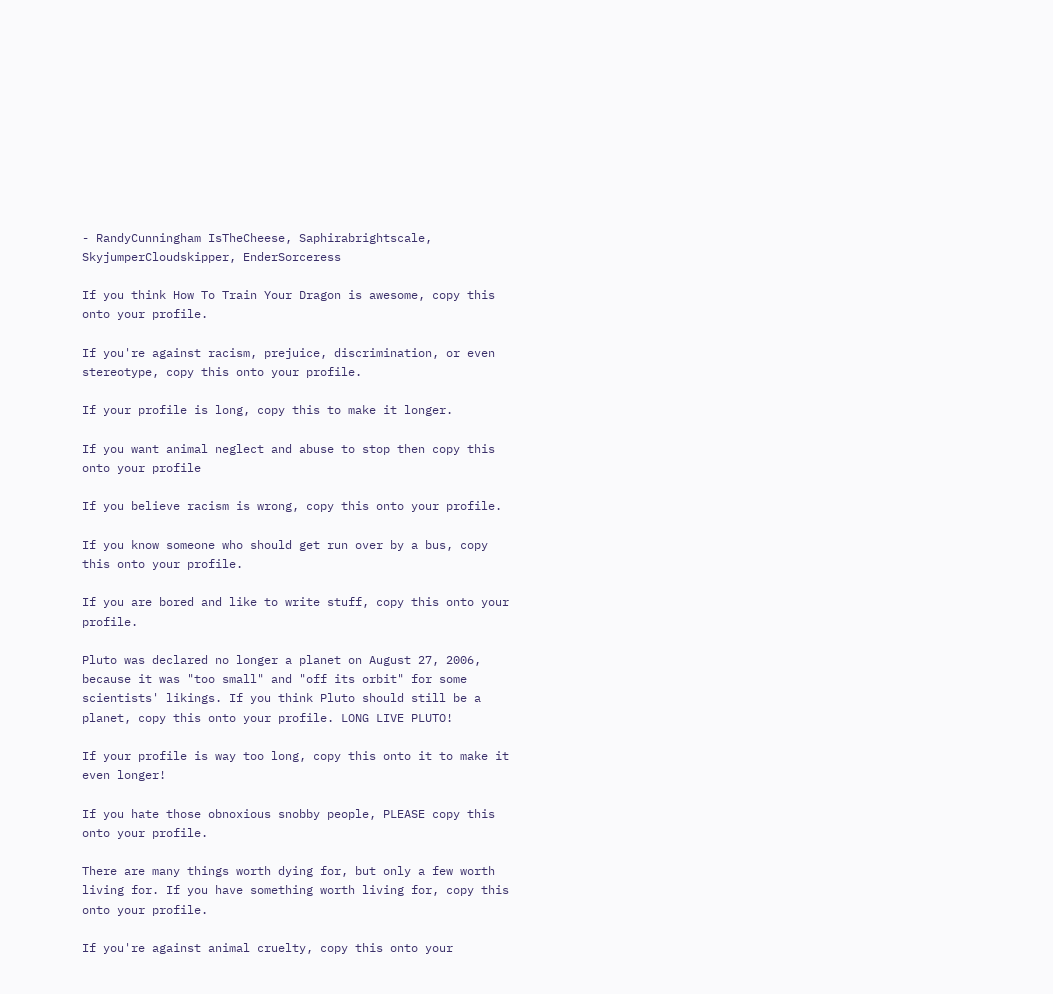- RandyCunningham IsTheCheese, Saphirabrightscale, SkyjumperCloudskipper, EnderSorceress

If you think How To Train Your Dragon is awesome, copy this onto your profile.

If you're against racism, prejuice, discrimination, or even stereotype, copy this onto your profile.

If your profile is long, copy this to make it longer.

If you want animal neglect and abuse to stop then copy this onto your profile

If you believe racism is wrong, copy this onto your profile.

If you know someone who should get run over by a bus, copy this onto your profile.

If you are bored and like to write stuff, copy this onto your profile.

Pluto was declared no longer a planet on August 27, 2006, because it was "too small" and "off its orbit" for some scientists' likings. If you think Pluto should still be a planet, copy this onto your profile. LONG LIVE PLUTO!

If your profile is way too long, copy this onto it to make it even longer!

If you hate those obnoxious snobby people, PLEASE copy this onto your profile.

There are many things worth dying for, but only a few worth living for. If you have something worth living for, copy this onto your profile.

If you're against animal cruelty, copy this onto your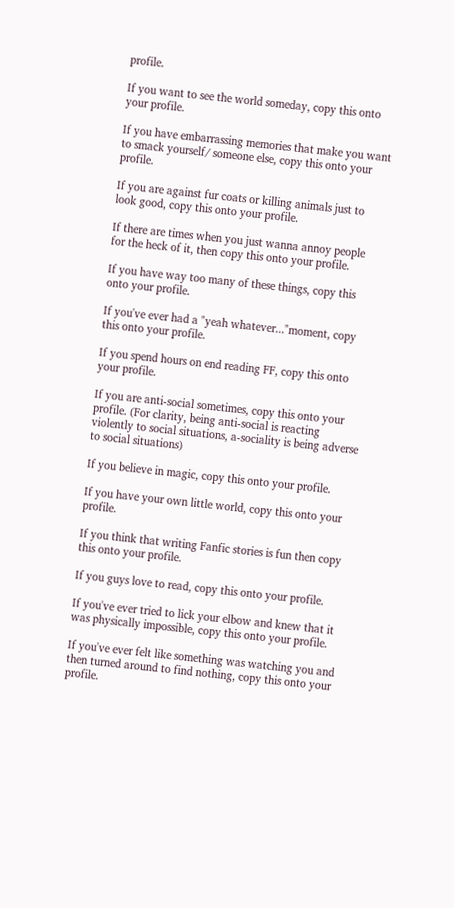profile.

If you want to see the world someday, copy this onto your profile.

If you have embarrassing memories that make you want to smack yourself/ someone else, copy this onto your profile.

If you are against fur coats or killing animals just to look good, copy this onto your profile.

If there are times when you just wanna annoy people for the heck of it, then copy this onto your profile.

If you have way too many of these things, copy this onto your profile.

If you've ever had a "yeah whatever..."moment, copy this onto your profile.

If you spend hours on end reading FF, copy this onto your profile.

If you are anti-social sometimes, copy this onto your profile. (For clarity, being anti-social is reacting violently to social situations, a-sociality is being adverse to social situations)

If you believe in magic, copy this onto your profile.

If you have your own little world, copy this onto your profile.

If you think that writing Fanfic stories is fun then copy this onto your profile.

If you guys love to read, copy this onto your profile.

If you've ever tried to lick your elbow and knew that it was physically impossible, copy this onto your profile.

If you've ever felt like something was watching you and then turned around to find nothing, copy this onto your profile.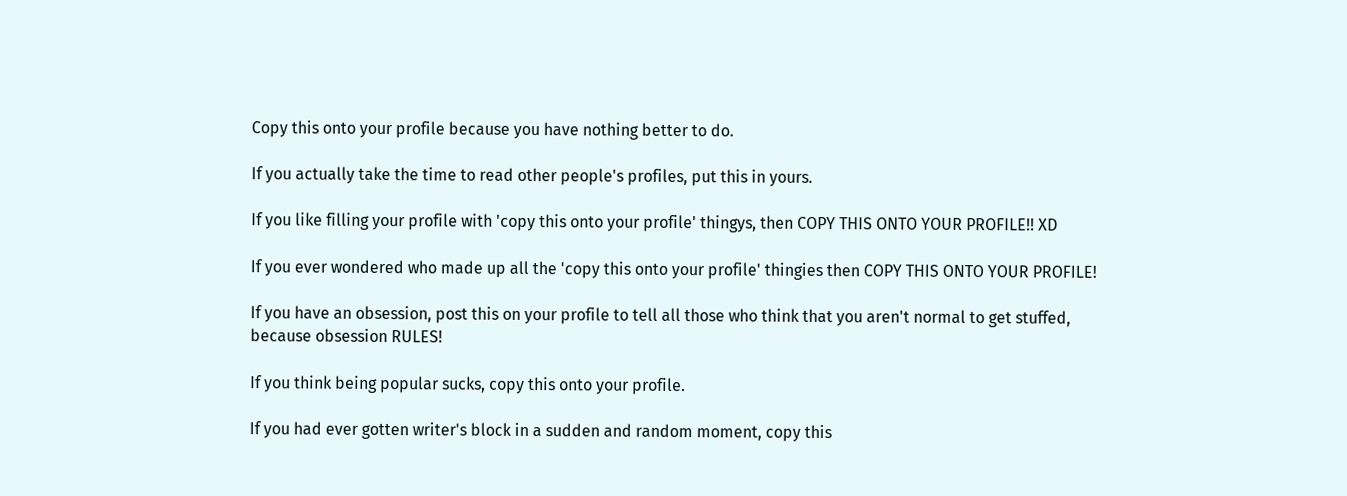Copy this onto your profile because you have nothing better to do.

If you actually take the time to read other people's profiles, put this in yours.

If you like filling your profile with 'copy this onto your profile' thingys, then COPY THIS ONTO YOUR PROFILE!! XD

If you ever wondered who made up all the 'copy this onto your profile' thingies then COPY THIS ONTO YOUR PROFILE!

If you have an obsession, post this on your profile to tell all those who think that you aren't normal to get stuffed, because obsession RULES!

If you think being popular sucks, copy this onto your profile.

If you had ever gotten writer's block in a sudden and random moment, copy this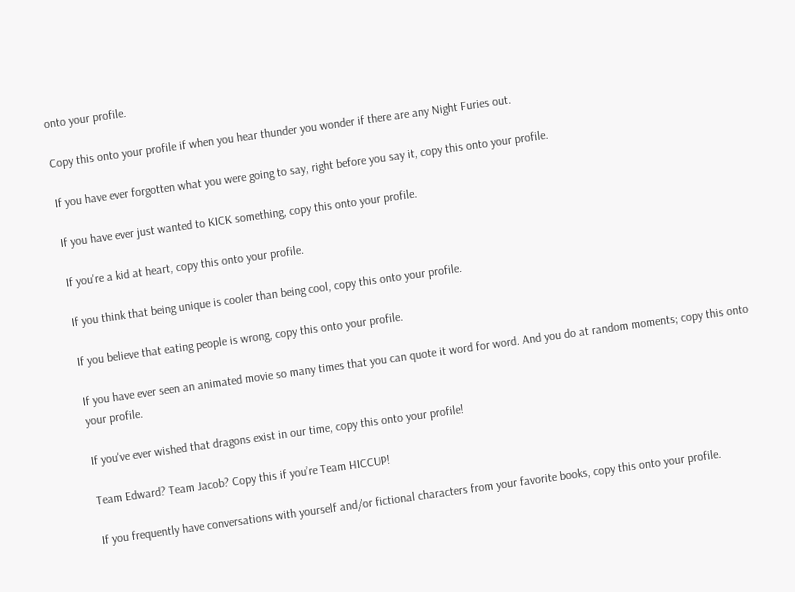onto your profile.

Copy this onto your profile if when you hear thunder you wonder if there are any Night Furies out.

If you have ever forgotten what you were going to say, right before you say it, copy this onto your profile.

If you have ever just wanted to KICK something, copy this onto your profile.

If you're a kid at heart, copy this onto your profile.

If you think that being unique is cooler than being cool, copy this onto your profile.

If you believe that eating people is wrong, copy this onto your profile.

If you have ever seen an animated movie so many times that you can quote it word for word. And you do at random moments; copy this onto your profile.

If you've ever wished that dragons exist in our time, copy this onto your profile!

Team Edward? Team Jacob? Copy this if you’re Team HICCUP!

If you frequently have conversations with yourself and/or fictional characters from your favorite books, copy this onto your profile.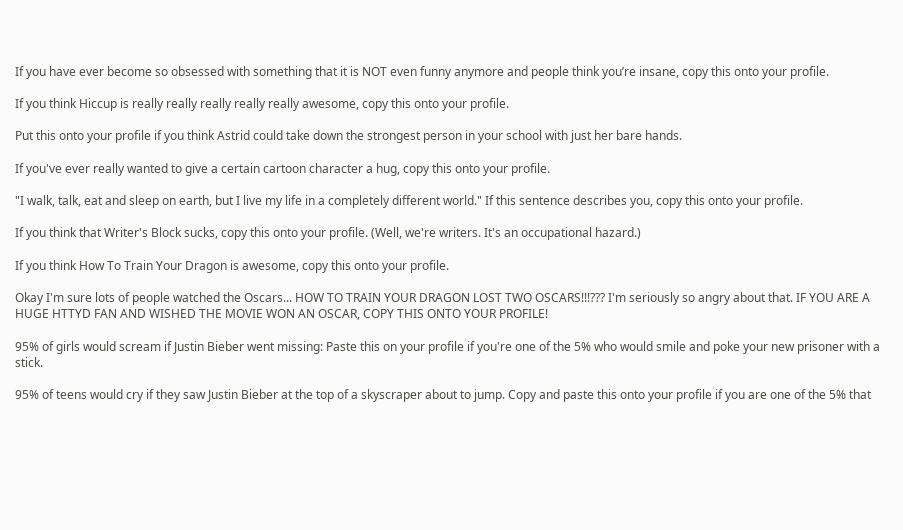If you have ever become so obsessed with something that it is NOT even funny anymore and people think you’re insane, copy this onto your profile.

If you think Hiccup is really really really really really awesome, copy this onto your profile.

Put this onto your profile if you think Astrid could take down the strongest person in your school with just her bare hands.

If you've ever really wanted to give a certain cartoon character a hug, copy this onto your profile.

"I walk, talk, eat and sleep on earth, but I live my life in a completely different world." If this sentence describes you, copy this onto your profile.

If you think that Writer's Block sucks, copy this onto your profile. (Well, we're writers. It's an occupational hazard.)

If you think How To Train Your Dragon is awesome, copy this onto your profile.

Okay I'm sure lots of people watched the Oscars... HOW TO TRAIN YOUR DRAGON LOST TWO OSCARS!!!??? I'm seriously so angry about that. IF YOU ARE A HUGE HTTYD FAN AND WISHED THE MOVIE WON AN OSCAR, COPY THIS ONTO YOUR PROFILE!

95% of girls would scream if Justin Bieber went missing: Paste this on your profile if you're one of the 5% who would smile and poke your new prisoner with a stick.

95% of teens would cry if they saw Justin Bieber at the top of a skyscraper about to jump. Copy and paste this onto your profile if you are one of the 5% that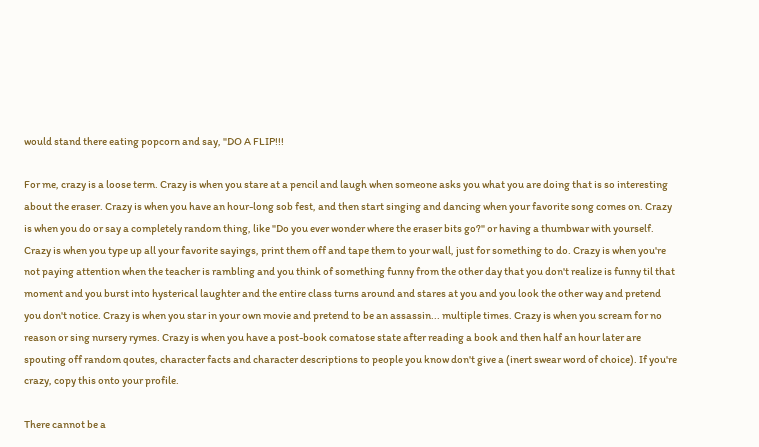would stand there eating popcorn and say, "DO A FLIP!!!

For me, crazy is a loose term. Crazy is when you stare at a pencil and laugh when someone asks you what you are doing that is so interesting about the eraser. Crazy is when you have an hour-long sob fest, and then start singing and dancing when your favorite song comes on. Crazy is when you do or say a completely random thing, like "Do you ever wonder where the eraser bits go?" or having a thumbwar with yourself. Crazy is when you type up all your favorite sayings, print them off and tape them to your wall, just for something to do. Crazy is when you're not paying attention when the teacher is rambling and you think of something funny from the other day that you don't realize is funny til that moment and you burst into hysterical laughter and the entire class turns around and stares at you and you look the other way and pretend you don't notice. Crazy is when you star in your own movie and pretend to be an assassin... multiple times. Crazy is when you scream for no reason or sing nursery rymes. Crazy is when you have a post-book comatose state after reading a book and then half an hour later are spouting off random qoutes, character facts and character descriptions to people you know don't give a (inert swear word of choice). If you're crazy, copy this onto your profile.

There cannot be a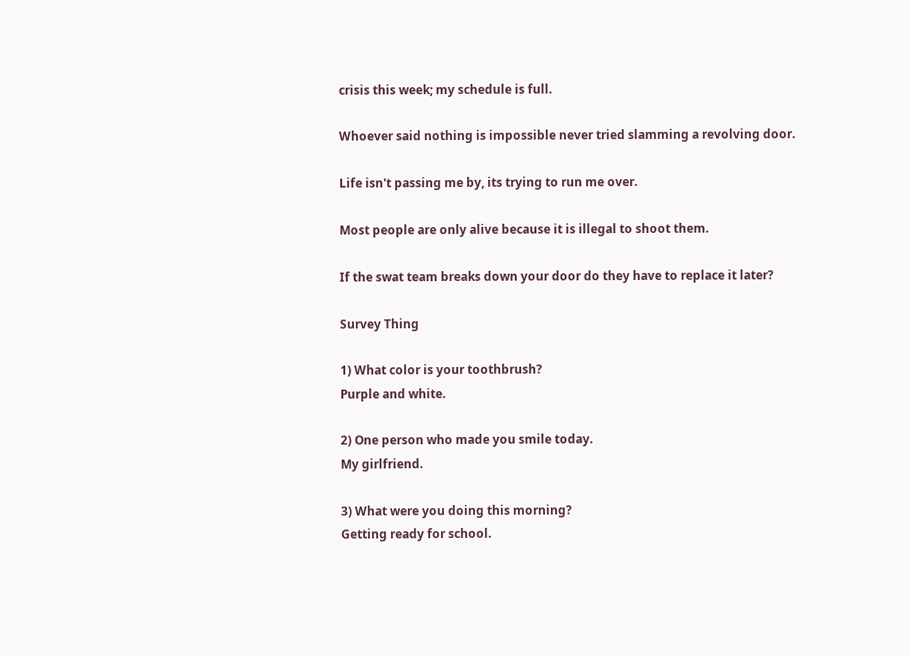crisis this week; my schedule is full.

Whoever said nothing is impossible never tried slamming a revolving door.

Life isn't passing me by, its trying to run me over.

Most people are only alive because it is illegal to shoot them.

If the swat team breaks down your door do they have to replace it later?

Survey Thing

1) What color is your toothbrush?
Purple and white.

2) One person who made you smile today.
My girlfriend.

3) What were you doing this morning?
Getting ready for school.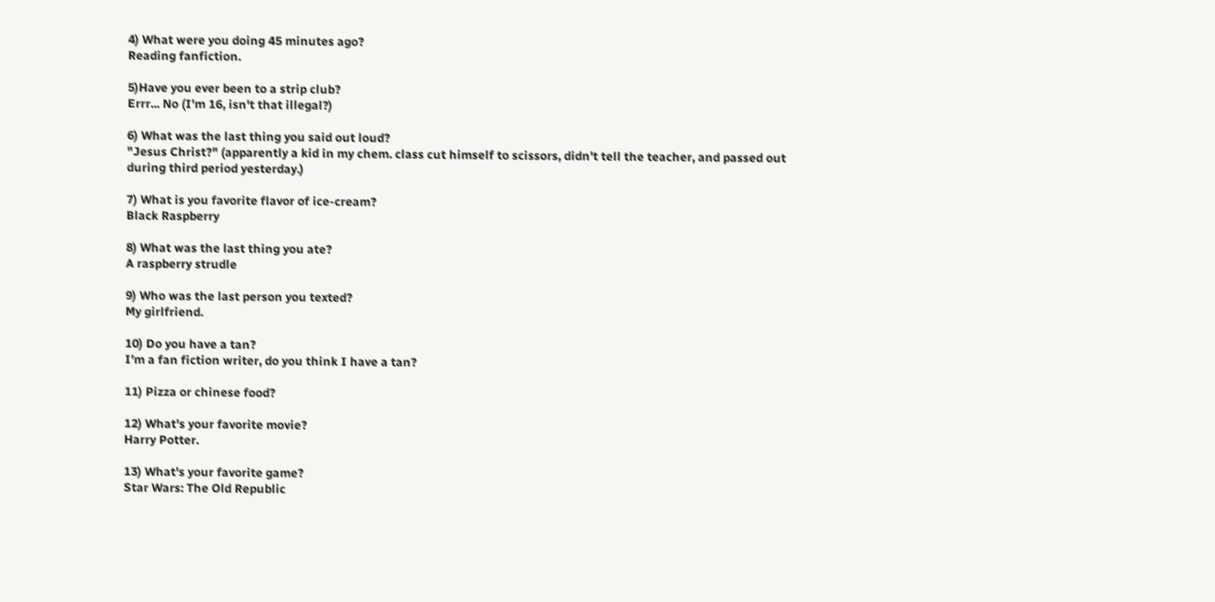4) What were you doing 45 minutes ago?
Reading fanfiction.

5)Have you ever been to a strip club?
Errr... No (I'm 16, isn't that illegal?)

6) What was the last thing you said out loud?
"Jesus Christ?" (apparently a kid in my chem. class cut himself to scissors, didn't tell the teacher, and passed out during third period yesterday.)

7) What is you favorite flavor of ice-cream?
Black Raspberry

8) What was the last thing you ate?
A raspberry strudle

9) Who was the last person you texted?
My girlfriend.

10) Do you have a tan?
I'm a fan fiction writer, do you think I have a tan?

11) Pizza or chinese food?

12) What's your favorite movie?
Harry Potter.

13) What's your favorite game?
Star Wars: The Old Republic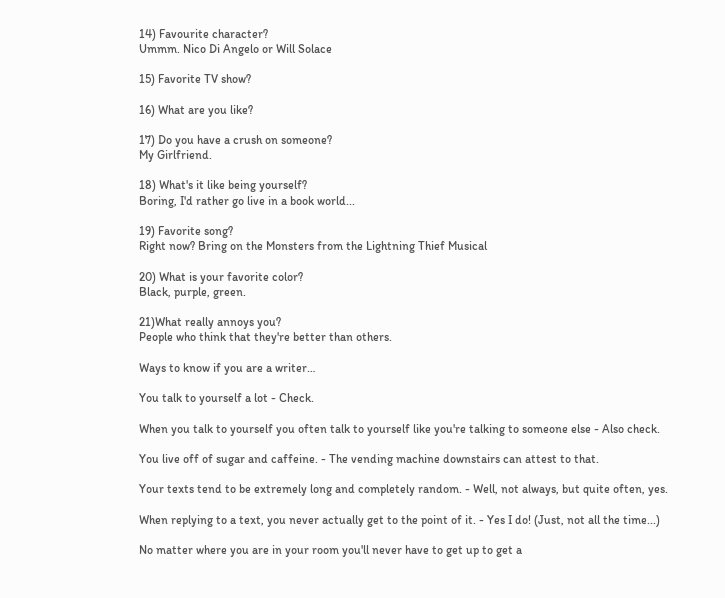14) Favourite character?
Ummm. Nico Di Angelo or Will Solace

15) Favorite TV show?

16) What are you like?

17) Do you have a crush on someone?
My Girlfriend.

18) What's it like being yourself?
Boring, I'd rather go live in a book world...

19) Favorite song?
Right now? Bring on the Monsters from the Lightning Thief Musical

20) What is your favorite color?
Black, purple, green.

21)What really annoys you?
People who think that they're better than others.

Ways to know if you are a writer…

You talk to yourself a lot - Check.

When you talk to yourself you often talk to yourself like you're talking to someone else - Also check.

You live off of sugar and caffeine. - The vending machine downstairs can attest to that.

Your texts tend to be extremely long and completely random. - Well, not always, but quite often, yes.

When replying to a text, you never actually get to the point of it. - Yes I do! (Just, not all the time...)

No matter where you are in your room you'll never have to get up to get a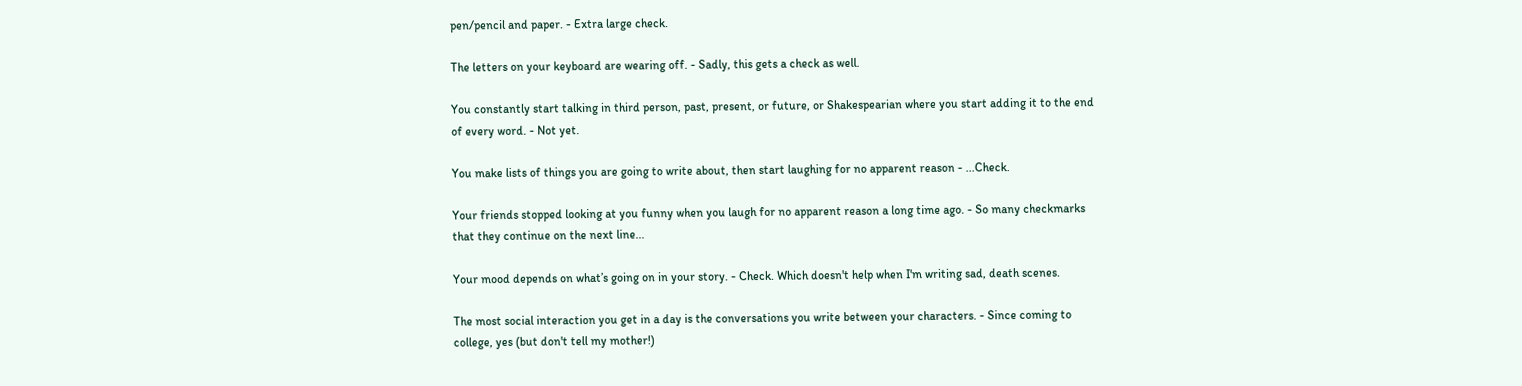pen/pencil and paper. - Extra large check.

The letters on your keyboard are wearing off. - Sadly, this gets a check as well.

You constantly start talking in third person, past, present, or future, or Shakespearian where you start adding it to the end of every word. - Not yet.

You make lists of things you are going to write about, then start laughing for no apparent reason - ...Check.

Your friends stopped looking at you funny when you laugh for no apparent reason a long time ago. - So many checkmarks that they continue on the next line...

Your mood depends on what’s going on in your story. - Check. Which doesn't help when I'm writing sad, death scenes.

The most social interaction you get in a day is the conversations you write between your characters. - Since coming to college, yes (but don't tell my mother!)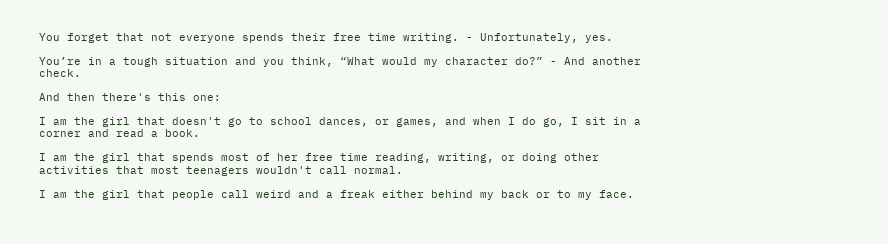You forget that not everyone spends their free time writing. - Unfortunately, yes.

You’re in a tough situation and you think, “What would my character do?” - And another check.

And then there's this one:

I am the girl that doesn't go to school dances, or games, and when I do go, I sit in a corner and read a book.

I am the girl that spends most of her free time reading, writing, or doing other activities that most teenagers wouldn't call normal.

I am the girl that people call weird and a freak either behind my back or to my face.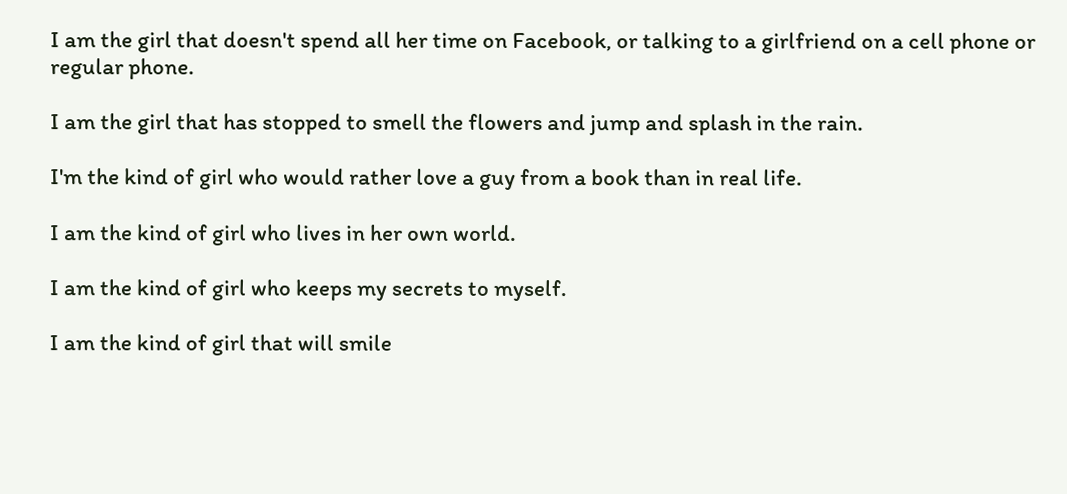I am the girl that doesn't spend all her time on Facebook, or talking to a girlfriend on a cell phone or regular phone.

I am the girl that has stopped to smell the flowers and jump and splash in the rain.

I'm the kind of girl who would rather love a guy from a book than in real life.

I am the kind of girl who lives in her own world.

I am the kind of girl who keeps my secrets to myself.

I am the kind of girl that will smile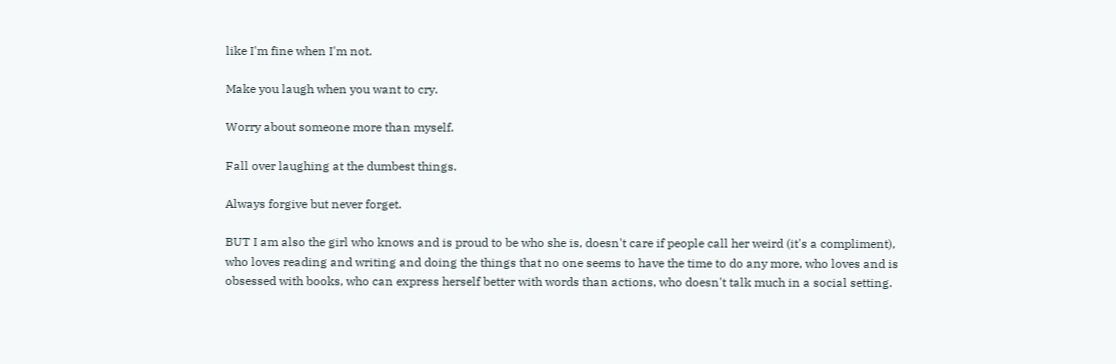like I'm fine when I'm not.

Make you laugh when you want to cry.

Worry about someone more than myself.

Fall over laughing at the dumbest things.

Always forgive but never forget.

BUT I am also the girl who knows and is proud to be who she is, doesn't care if people call her weird (it's a compliment), who loves reading and writing and doing the things that no one seems to have the time to do any more, who loves and is obsessed with books, who can express herself better with words than actions, who doesn't talk much in a social setting.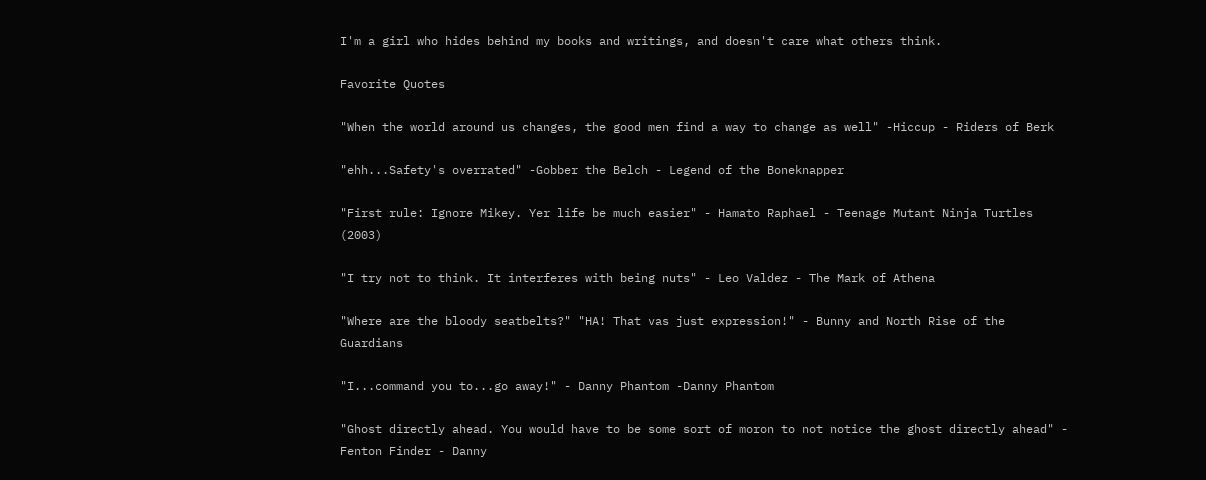I'm a girl who hides behind my books and writings, and doesn't care what others think.

Favorite Quotes

"When the world around us changes, the good men find a way to change as well" -Hiccup - Riders of Berk

"ehh...Safety's overrated" -Gobber the Belch - Legend of the Boneknapper

"First rule: Ignore Mikey. Yer life be much easier" - Hamato Raphael - Teenage Mutant Ninja Turtles (2003)

"I try not to think. It interferes with being nuts" - Leo Valdez - The Mark of Athena

"Where are the bloody seatbelts?" "HA! That vas just expression!" - Bunny and North Rise of the Guardians

"I...command you to...go away!" - Danny Phantom -Danny Phantom

"Ghost directly ahead. You would have to be some sort of moron to not notice the ghost directly ahead" - Fenton Finder - Danny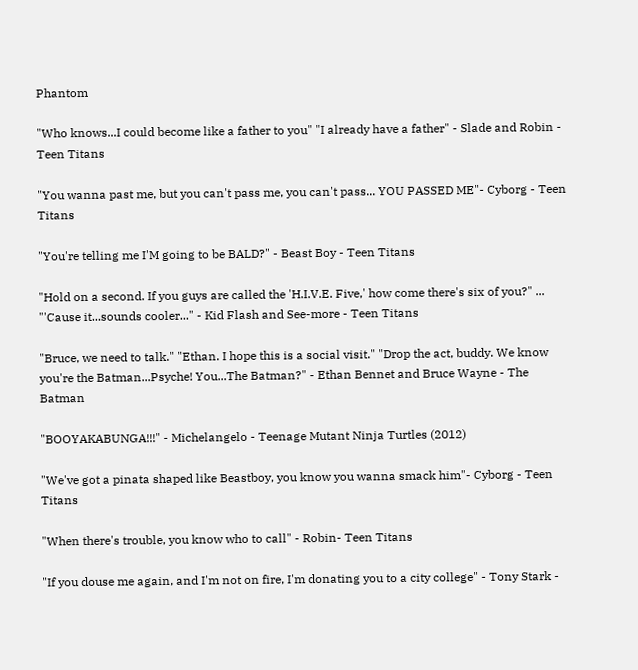Phantom

"Who knows...I could become like a father to you" "I already have a father" - Slade and Robin - Teen Titans

"You wanna past me, but you can't pass me, you can't pass... YOU PASSED ME"- Cyborg - Teen Titans

"You're telling me I'M going to be BALD?" - Beast Boy - Teen Titans

"Hold on a second. If you guys are called the 'H.I.V.E. Five,' how come there's six of you?" ... "'Cause it...sounds cooler..." - Kid Flash and See-more - Teen Titans

"Bruce, we need to talk." "Ethan. I hope this is a social visit." "Drop the act, buddy. We know you're the Batman...Psyche! You...The Batman?" - Ethan Bennet and Bruce Wayne - The Batman

"BOOYAKABUNGA!!!" - Michelangelo - Teenage Mutant Ninja Turtles (2012)

"We've got a pinata shaped like Beastboy, you know you wanna smack him"- Cyborg - Teen Titans

"When there's trouble, you know who to call" - Robin- Teen Titans

"If you douse me again, and I'm not on fire, I'm donating you to a city college" - Tony Stark -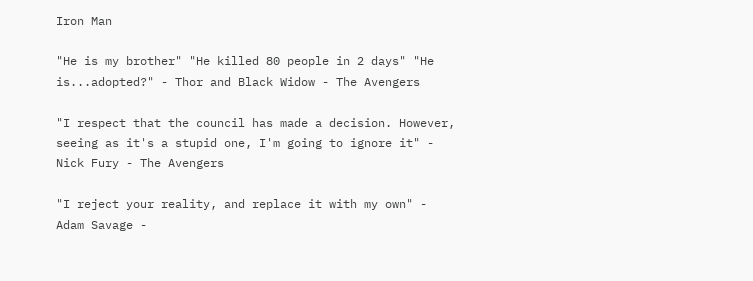Iron Man

"He is my brother" "He killed 80 people in 2 days" "He is...adopted?" - Thor and Black Widow - The Avengers

"I respect that the council has made a decision. However, seeing as it's a stupid one, I'm going to ignore it" - Nick Fury - The Avengers

"I reject your reality, and replace it with my own" - Adam Savage -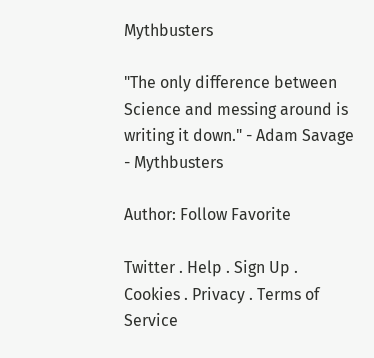Mythbusters

"The only difference between Science and messing around is writing it down." - Adam Savage - Mythbusters

Author: Follow Favorite

Twitter . Help . Sign Up . Cookies . Privacy . Terms of Service